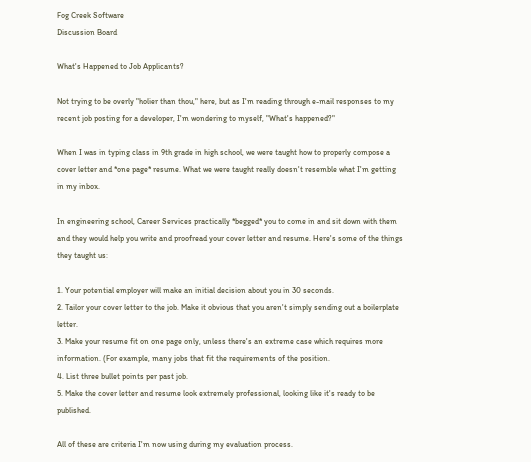Fog Creek Software
Discussion Board

What's Happened to Job Applicants?

Not trying to be overly "holier than thou," here, but as I'm reading through e-mail responses to my recent job posting for a developer, I'm wondering to myself, "What's happened?"

When I was in typing class in 9th grade in high school, we were taught how to properly compose a cover letter and *one page* resume. What we were taught really doesn't resemble what I'm getting in my inbox.

In engineering school, Career Services practically *begged* you to come in and sit down with them and they would help you write and proofread your cover letter and resume. Here's some of the things they taught us:

1. Your potential employer will make an initial decision about you in 30 seconds.
2. Tailor your cover letter to the job. Make it obvious that you aren't simply sending out a boilerplate letter.
3. Make your resume fit on one page only, unless there's an extreme case which requires more information. (For example, many jobs that fit the requirements of the position.
4. List three bullet points per past job.
5. Make the cover letter and resume look extremely professional, looking like it's ready to be published.

All of these are criteria I'm now using during my evaluation process.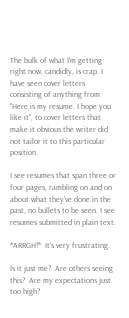The bulk of what I'm getting right now, candidly, is crap. I have seen cover letters consisting of anything from "Here is my resume. I hope you like it", to cover letters that make it obvious the writer did not tailor it to this particular position.

I see resumes that span three or four pages, rambling on and on about what they've done in the past, no bullets to be seen. I see resumes submitted in plain text.

*ARRGH!*  It's very frustrating.

Is it just me?  Are others seeing this?  Are my expectations just too high?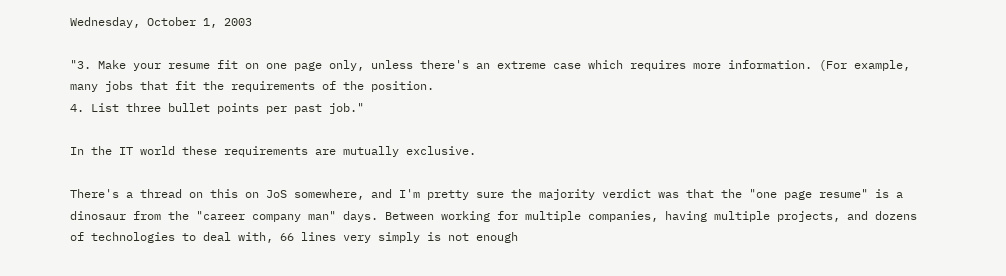Wednesday, October 1, 2003

"3. Make your resume fit on one page only, unless there's an extreme case which requires more information. (For example, many jobs that fit the requirements of the position.
4. List three bullet points per past job."

In the IT world these requirements are mutually exclusive.

There's a thread on this on JoS somewhere, and I'm pretty sure the majority verdict was that the "one page resume" is a dinosaur from the "career company man" days. Between working for multiple companies, having multiple projects, and dozens of technologies to deal with, 66 lines very simply is not enough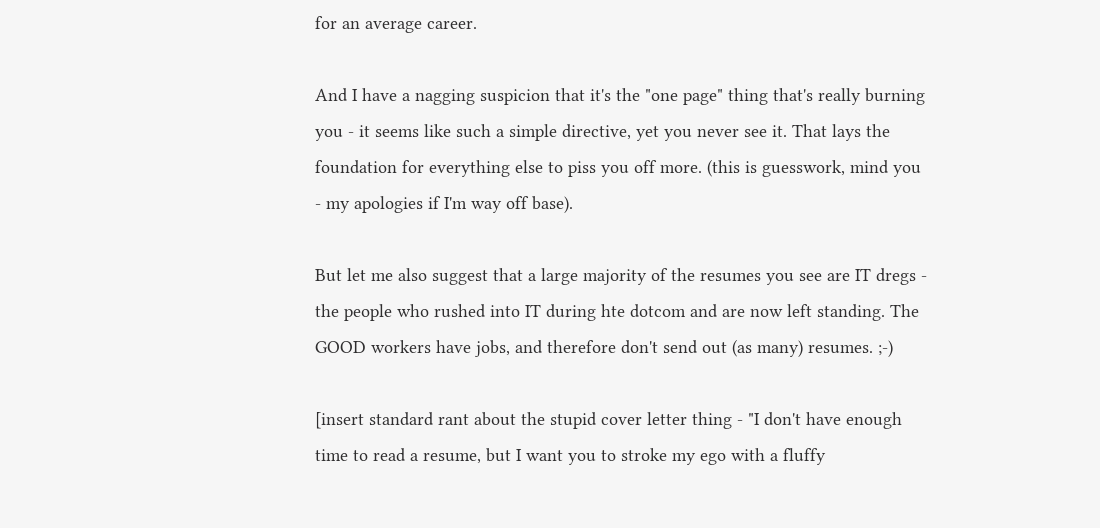for an average career.

And I have a nagging suspicion that it's the "one page" thing that's really burning you - it seems like such a simple directive, yet you never see it. That lays the foundation for everything else to piss you off more. (this is guesswork, mind you - my apologies if I'm way off base).

But let me also suggest that a large majority of the resumes you see are IT dregs - the people who rushed into IT during hte dotcom and are now left standing. The GOOD workers have jobs, and therefore don't send out (as many) resumes. ;-)

[insert standard rant about the stupid cover letter thing - "I don't have enough time to read a resume, but I want you to stroke my ego with a fluffy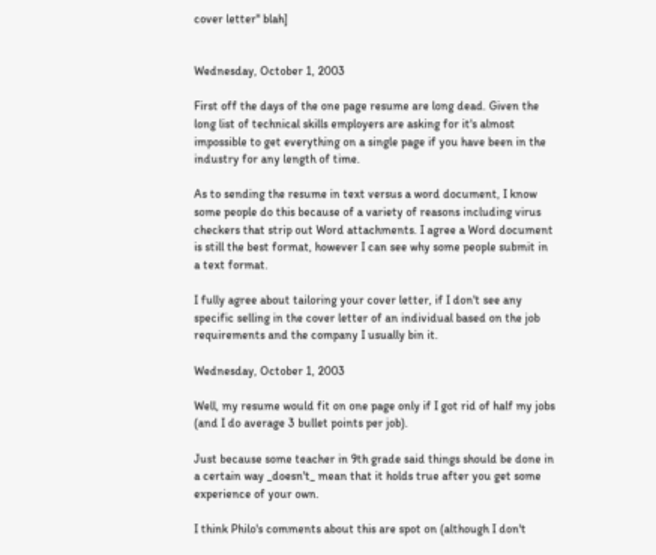cover letter" blah]


Wednesday, October 1, 2003

First off the days of the one page resume are long dead. Given the long list of technical skills employers are asking for it's almost impossible to get everything on a single page if you have been in the industry for any length of time.

As to sending the resume in text versus a word document, I know some people do this because of a variety of reasons including virus checkers that strip out Word attachments. I agree a Word document is still the best format, however I can see why some people submit in a text format.

I fully agree about tailoring your cover letter, if I don't see any specific selling in the cover letter of an individual based on the job requirements and the company I usually bin it.

Wednesday, October 1, 2003

Well, my resume would fit on one page only if I got rid of half my jobs (and I do average 3 bullet points per job).

Just because some teacher in 9th grade said things should be done in a certain way _doesn't_ mean that it holds true after you get some experience of your own.

I think Philo's comments about this are spot on (although I don't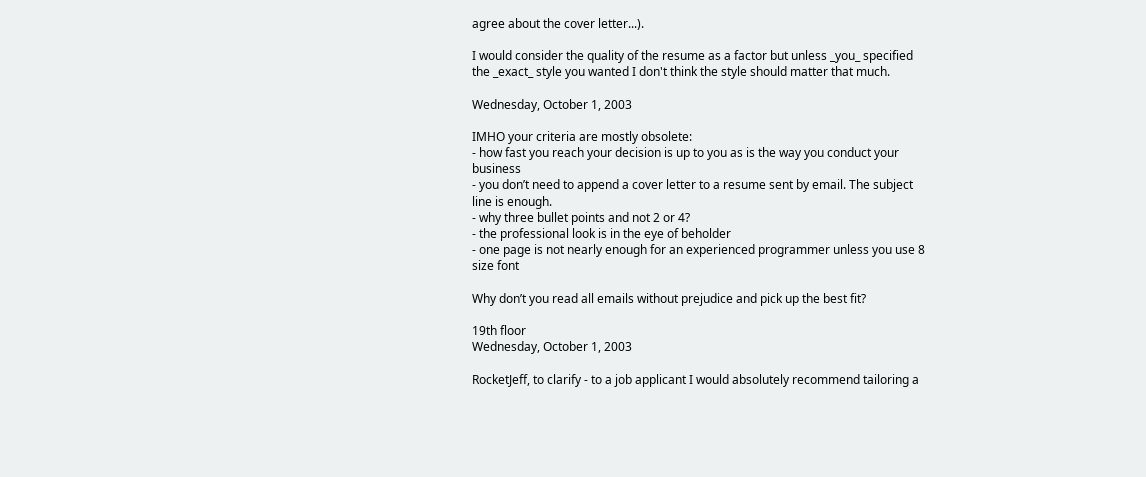agree about the cover letter...).

I would consider the quality of the resume as a factor but unless _you_ specified the _exact_ style you wanted I don't think the style should matter that much.

Wednesday, October 1, 2003

IMHO your criteria are mostly obsolete:
- how fast you reach your decision is up to you as is the way you conduct your business
- you don’t need to append a cover letter to a resume sent by email. The subject line is enough.
- why three bullet points and not 2 or 4?
- the professional look is in the eye of beholder
- one page is not nearly enough for an experienced programmer unless you use 8 size font

Why don’t you read all emails without prejudice and pick up the best fit?

19th floor
Wednesday, October 1, 2003

RocketJeff, to clarify - to a job applicant I would absolutely recommend tailoring a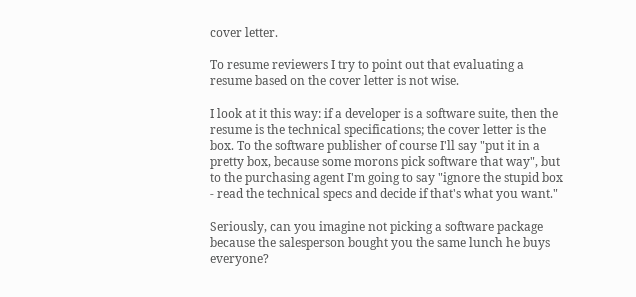cover letter.

To resume reviewers I try to point out that evaluating a resume based on the cover letter is not wise.

I look at it this way: if a developer is a software suite, then the resume is the technical specifications; the cover letter is the box. To the software publisher of course I'll say "put it in a pretty box, because some morons pick software that way", but to the purchasing agent I'm going to say "ignore the stupid box - read the technical specs and decide if that's what you want."

Seriously, can you imagine not picking a software package because the salesperson bought you the same lunch he buys everyone?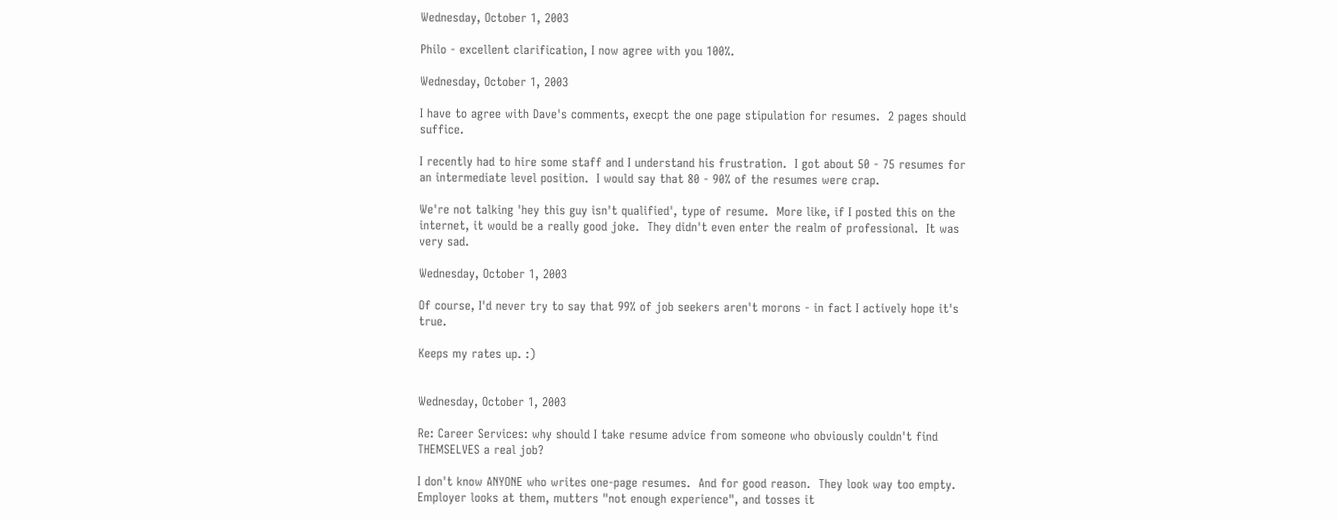Wednesday, October 1, 2003

Philo - excellent clarification, I now agree with you 100%.

Wednesday, October 1, 2003

I have to agree with Dave's comments, execpt the one page stipulation for resumes.  2 pages should suffice.

I recently had to hire some staff and I understand his frustration.  I got about 50 - 75 resumes for an intermediate level position.  I would say that 80 - 90% of the resumes were crap.

We're not talking 'hey this guy isn't qualified', type of resume.  More like, if I posted this on the internet, it would be a really good joke.  They didn't even enter the realm of professional.  It was very sad.

Wednesday, October 1, 2003

Of course, I'd never try to say that 99% of job seekers aren't morons - in fact I actively hope it's true.

Keeps my rates up. :)


Wednesday, October 1, 2003

Re: Career Services: why should I take resume advice from someone who obviously couldn't find THEMSELVES a real job?

I don't know ANYONE who writes one-page resumes.  And for good reason.  They look way too empty.  Employer looks at them, mutters "not enough experience", and tosses it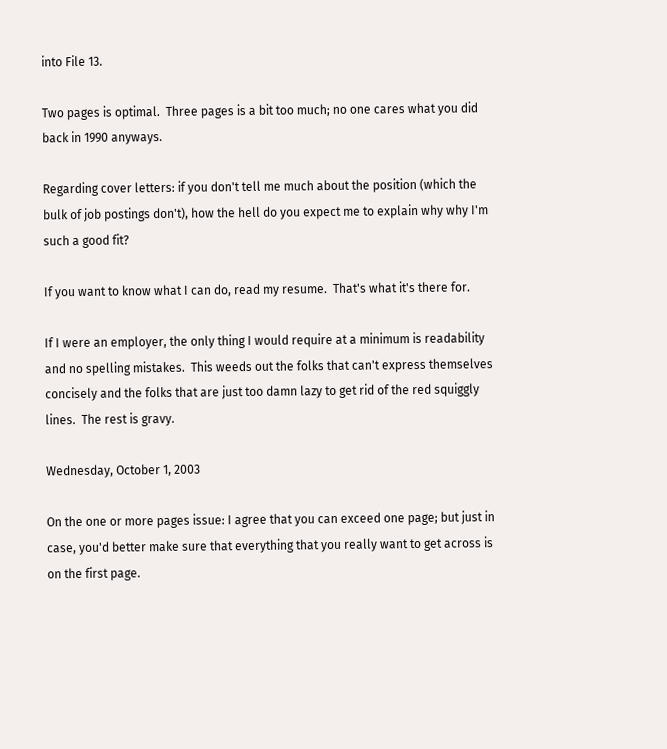into File 13.

Two pages is optimal.  Three pages is a bit too much; no one cares what you did back in 1990 anyways.

Regarding cover letters: if you don't tell me much about the position (which the bulk of job postings don't), how the hell do you expect me to explain why why I'm such a good fit?

If you want to know what I can do, read my resume.  That's what it's there for.

If I were an employer, the only thing I would require at a minimum is readability and no spelling mistakes.  This weeds out the folks that can't express themselves concisely and the folks that are just too damn lazy to get rid of the red squiggly lines.  The rest is gravy.

Wednesday, October 1, 2003

On the one or more pages issue: I agree that you can exceed one page; but just in case, you'd better make sure that everything that you really want to get across is on the first page.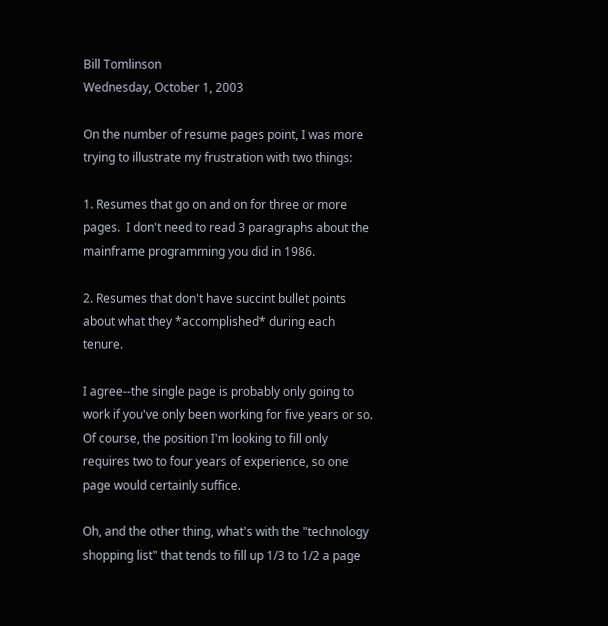Bill Tomlinson
Wednesday, October 1, 2003

On the number of resume pages point, I was more trying to illustrate my frustration with two things:

1. Resumes that go on and on for three or more pages.  I don't need to read 3 paragraphs about the mainframe programming you did in 1986.

2. Resumes that don't have succint bullet points about what they *accomplished* during each tenure.

I agree--the single page is probably only going to work if you've only been working for five years or so.  Of course, the position I'm looking to fill only requires two to four years of experience, so one page would certainly suffice.

Oh, and the other thing, what's with the "technology shopping list" that tends to fill up 1/3 to 1/2 a page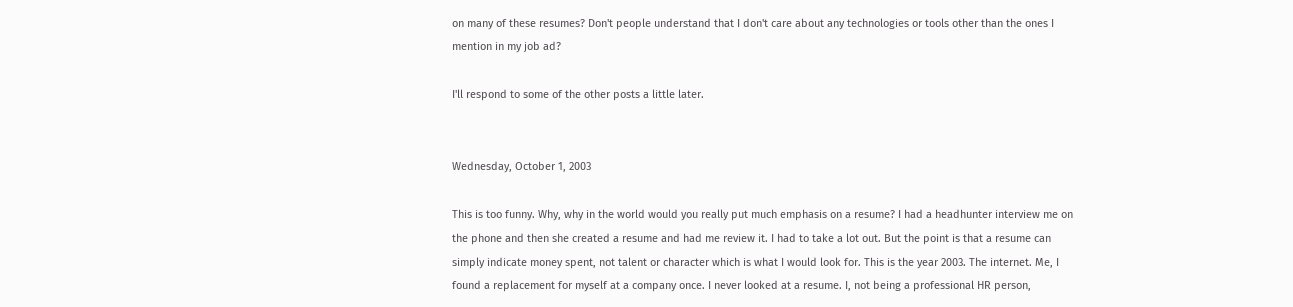on many of these resumes? Don't people understand that I don't care about any technologies or tools other than the ones I mention in my job ad?

I'll respond to some of the other posts a little later.


Wednesday, October 1, 2003

This is too funny. Why, why in the world would you really put much emphasis on a resume? I had a headhunter interview me on the phone and then she created a resume and had me review it. I had to take a lot out. But the point is that a resume can simply indicate money spent, not talent or character which is what I would look for. This is the year 2003. The internet. Me, I found a replacement for myself at a company once. I never looked at a resume. I, not being a professional HR person,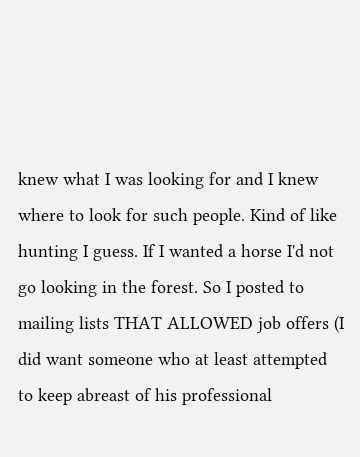knew what I was looking for and I knew where to look for such people. Kind of like hunting I guess. If I wanted a horse I'd not go looking in the forest. So I posted to mailing lists THAT ALLOWED job offers (I did want someone who at least attempted to keep abreast of his professional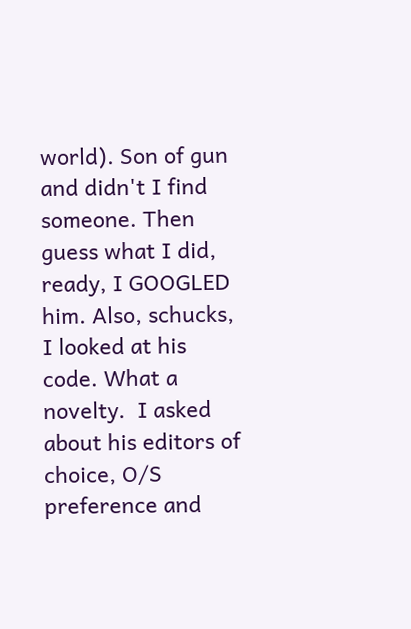world). Son of gun and didn't I find someone. Then guess what I did, ready, I GOOGLED him. Also, schucks, I looked at his code. What a novelty.  I asked about his editors of choice, O/S preference and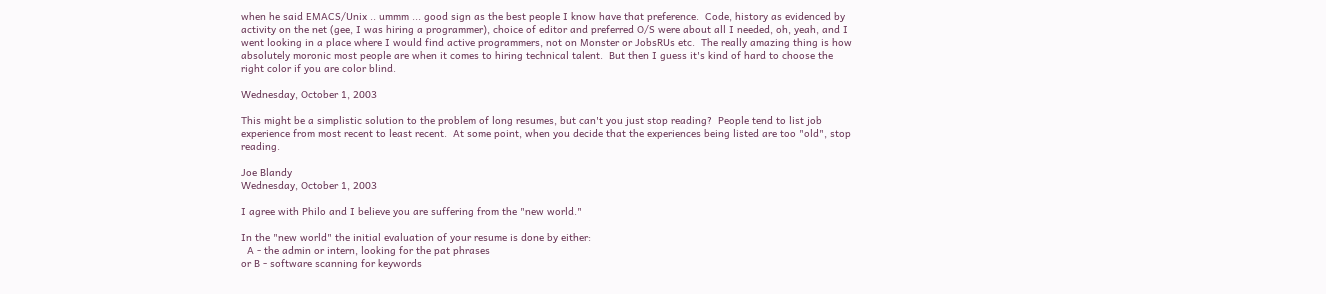when he said EMACS/Unix .. ummm ... good sign as the best people I know have that preference.  Code, history as evidenced by activity on the net (gee, I was hiring a programmer), choice of editor and preferred O/S were about all I needed, oh, yeah, and I went looking in a place where I would find active programmers, not on Monster or JobsRUs etc.  The really amazing thing is how absolutely moronic most people are when it comes to hiring technical talent.  But then I guess it's kind of hard to choose the right color if you are color blind.

Wednesday, October 1, 2003

This might be a simplistic solution to the problem of long resumes, but can't you just stop reading?  People tend to list job experience from most recent to least recent.  At some point, when you decide that the experiences being listed are too "old", stop reading.

Joe Blandy
Wednesday, October 1, 2003

I agree with Philo and I believe you are suffering from the "new world."

In the "new world" the initial evaluation of your resume is done by either:
  A - the admin or intern, looking for the pat phrases
or B - software scanning for keywords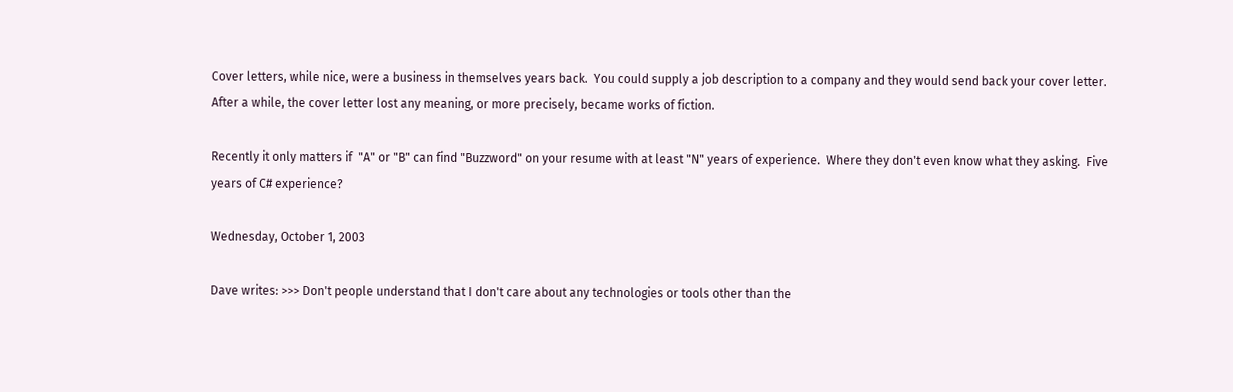Cover letters, while nice, were a business in themselves years back.  You could supply a job description to a company and they would send back your cover letter.  After a while, the cover letter lost any meaning, or more precisely, became works of fiction.

Recently it only matters if  "A" or "B" can find "Buzzword" on your resume with at least "N" years of experience.  Where they don't even know what they asking.  Five years of C# experience?

Wednesday, October 1, 2003

Dave writes: >>> Don't people understand that I don't care about any technologies or tools other than the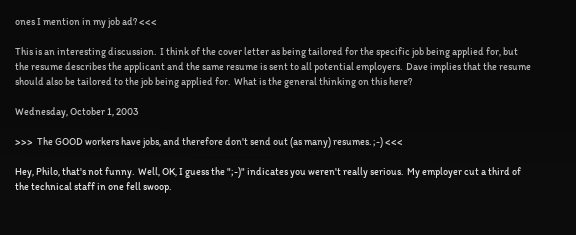ones I mention in my job ad? <<<

This is an interesting discussion.  I think of the cover letter as being tailored for the specific job being applied for, but the resume describes the applicant and the same resume is sent to all potential employers.  Dave implies that the resume should also be tailored to the job being applied for.  What is the general thinking on this here?

Wednesday, October 1, 2003

>>>  The GOOD workers have jobs, and therefore don't send out (as many) resumes. ;-) <<<

Hey, Philo, that's not funny.  Well, OK, I guess the ";-)" indicates you weren't really serious.  My employer cut a third of the technical staff in one fell swoop.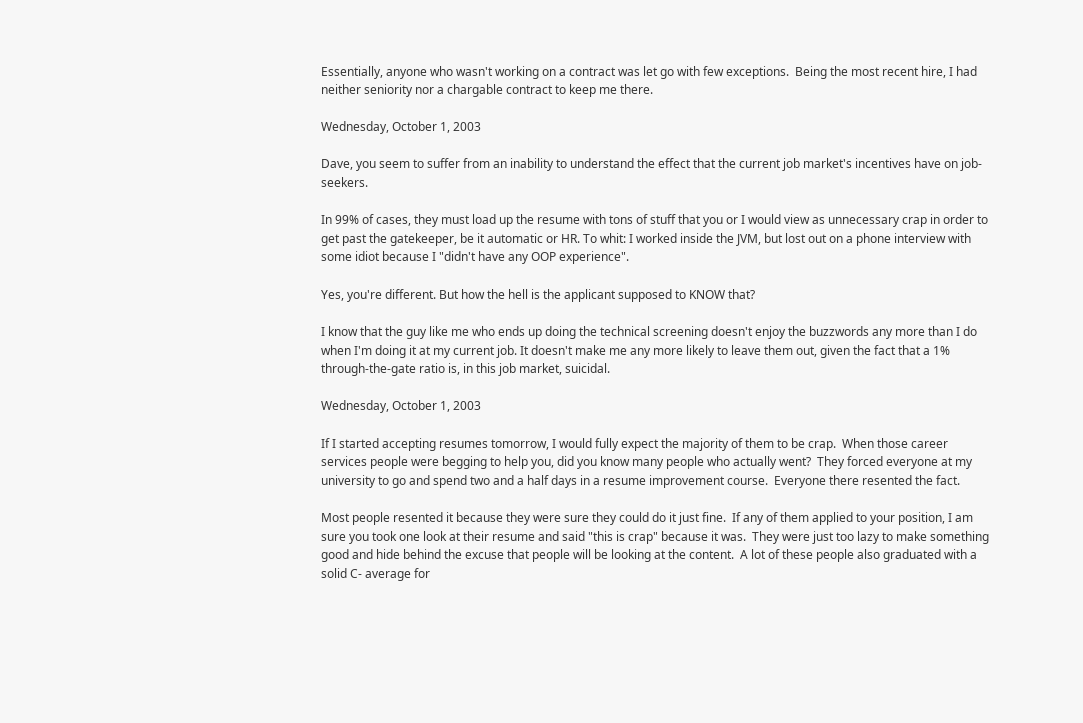Essentially, anyone who wasn't working on a contract was let go with few exceptions.  Being the most recent hire, I had neither seniority nor a chargable contract to keep me there.

Wednesday, October 1, 2003

Dave, you seem to suffer from an inability to understand the effect that the current job market's incentives have on job-seekers.

In 99% of cases, they must load up the resume with tons of stuff that you or I would view as unnecessary crap in order to get past the gatekeeper, be it automatic or HR. To whit: I worked inside the JVM, but lost out on a phone interview with some idiot because I "didn't have any OOP experience".

Yes, you're different. But how the hell is the applicant supposed to KNOW that?

I know that the guy like me who ends up doing the technical screening doesn't enjoy the buzzwords any more than I do when I'm doing it at my current job. It doesn't make me any more likely to leave them out, given the fact that a 1% through-the-gate ratio is, in this job market, suicidal.

Wednesday, October 1, 2003

If I started accepting resumes tomorrow, I would fully expect the majority of them to be crap.  When those career services people were begging to help you, did you know many people who actually went?  They forced everyone at my university to go and spend two and a half days in a resume improvement course.  Everyone there resented the fact.

Most people resented it because they were sure they could do it just fine.  If any of them applied to your position, I am sure you took one look at their resume and said "this is crap" because it was.  They were just too lazy to make something good and hide behind the excuse that people will be looking at the content.  A lot of these people also graduated with a solid C- average for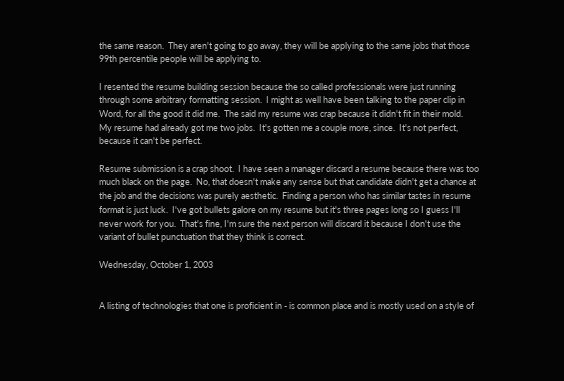the same reason.  They aren't going to go away, they will be applying to the same jobs that those 99th percentile people will be applying to.

I resented the resume building session because the so called professionals were just running through some arbitrary formatting session.  I might as well have been talking to the paper clip in Word, for all the good it did me.  The said my resume was crap because it didn't fit in their mold.  My resume had already got me two jobs.  It's gotten me a couple more, since.  It's not perfect, because it can't be perfect.

Resume submission is a crap shoot.  I have seen a manager discard a resume because there was too much black on the page.  No, that doesn't make any sense but that candidate didn't get a chance at the job and the decisions was purely aesthetic.  Finding a person who has similar tastes in resume format is just luck.  I've got bullets galore on my resume but it's three pages long so I guess I'll never work for you.  That's fine, I'm sure the next person will discard it because I don't use the variant of bullet punctuation that they think is correct.

Wednesday, October 1, 2003


A listing of technologies that one is proficient in - is common place and is mostly used on a style of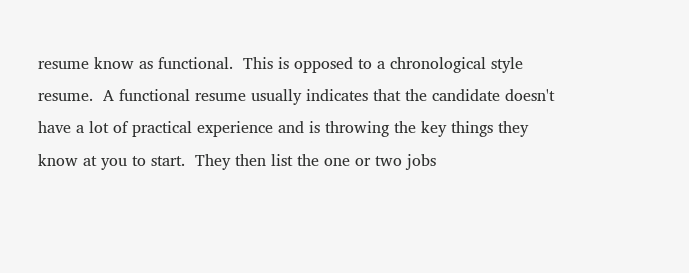resume know as functional.  This is opposed to a chronological style resume.  A functional resume usually indicates that the candidate doesn't have a lot of practical experience and is throwing the key things they know at you to start.  They then list the one or two jobs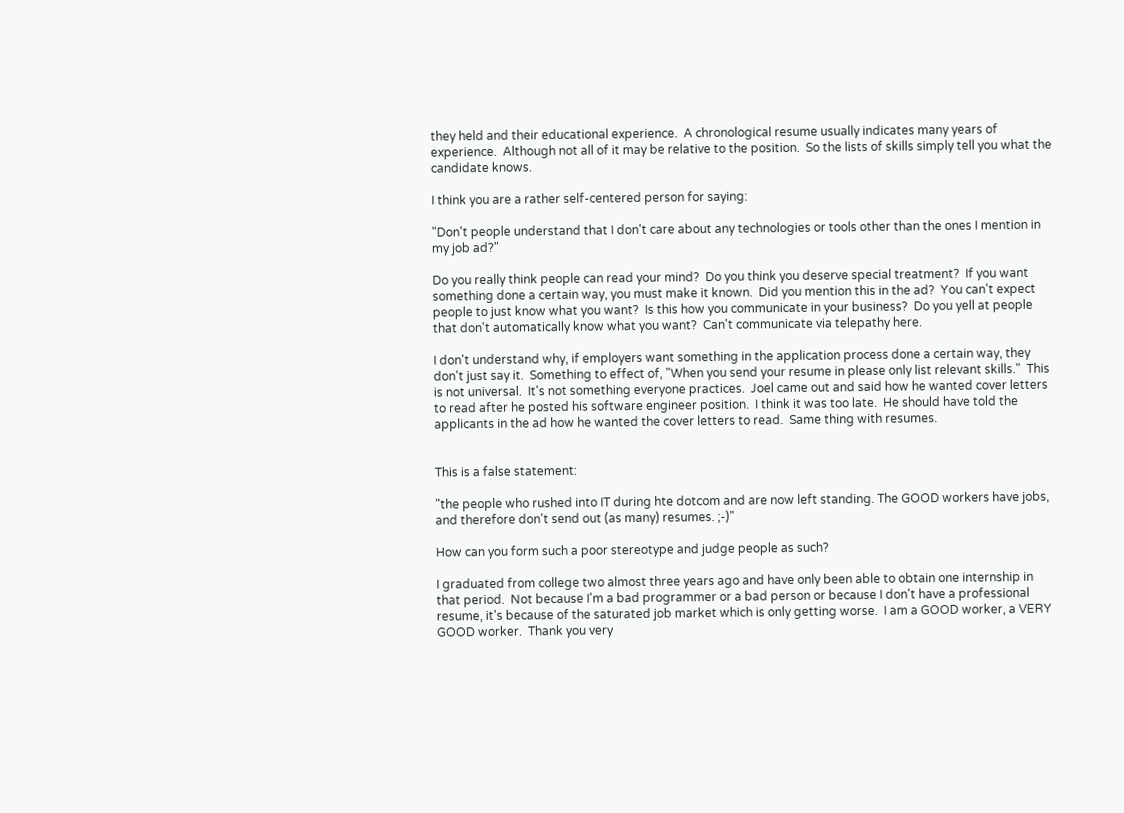they held and their educational experience.  A chronological resume usually indicates many years of experience.  Although not all of it may be relative to the position.  So the lists of skills simply tell you what the candidate knows.

I think you are a rather self-centered person for saying:

"Don't people understand that I don't care about any technologies or tools other than the ones I mention in my job ad?"

Do you really think people can read your mind?  Do you think you deserve special treatment?  If you want something done a certain way, you must make it known.  Did you mention this in the ad?  You can't expect people to just know what you want?  Is this how you communicate in your business?  Do you yell at people that don't automatically know what you want?  Can't communicate via telepathy here.

I don't understand why, if employers want something in the application process done a certain way, they don't just say it.  Something to effect of, "When you send your resume in please only list relevant skills."  This is not universal.  It's not something everyone practices.  Joel came out and said how he wanted cover letters to read after he posted his software engineer position.  I think it was too late.  He should have told the applicants in the ad how he wanted the cover letters to read.  Same thing with resumes.


This is a false statement:

"the people who rushed into IT during hte dotcom and are now left standing. The GOOD workers have jobs, and therefore don't send out (as many) resumes. ;-)"

How can you form such a poor stereotype and judge people as such?

I graduated from college two almost three years ago and have only been able to obtain one internship in that period.  Not because I'm a bad programmer or a bad person or because I don't have a professional resume, it's because of the saturated job market which is only getting worse.  I am a GOOD worker, a VERY GOOD worker.  Thank you very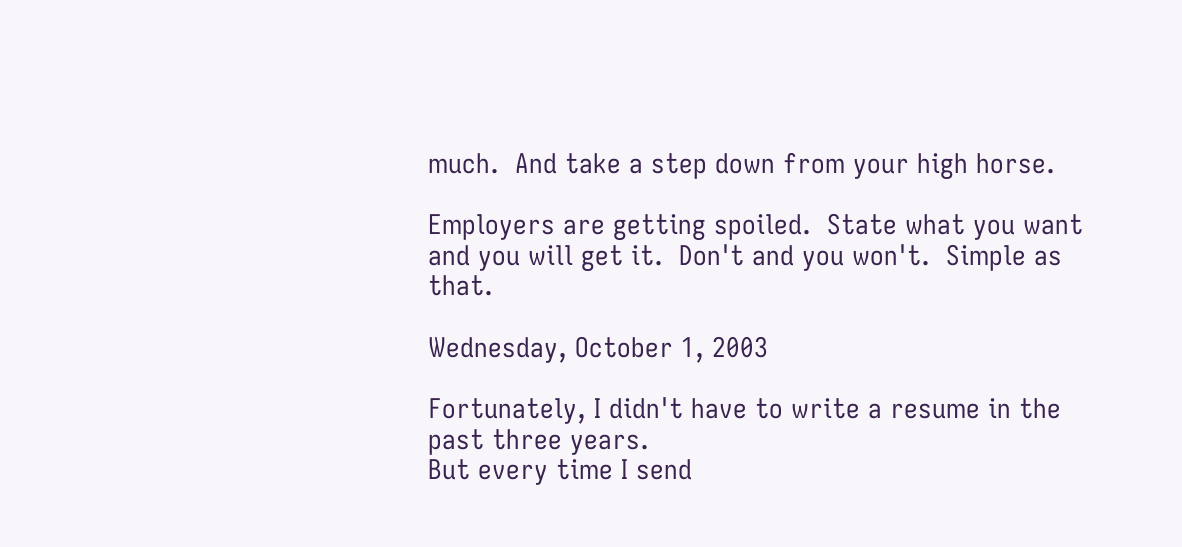much.  And take a step down from your high horse.

Employers are getting spoiled.  State what you want and you will get it.  Don't and you won't.  Simple as that.

Wednesday, October 1, 2003

Fortunately, I didn't have to write a resume in the past three years.
But every time I send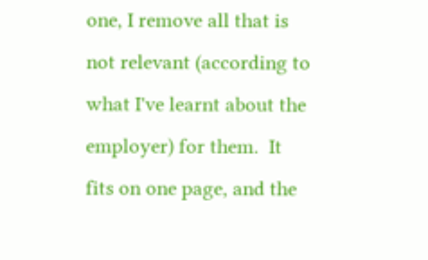one, I remove all that is not relevant (according to what I've learnt about the employer) for them.  It fits on one page, and the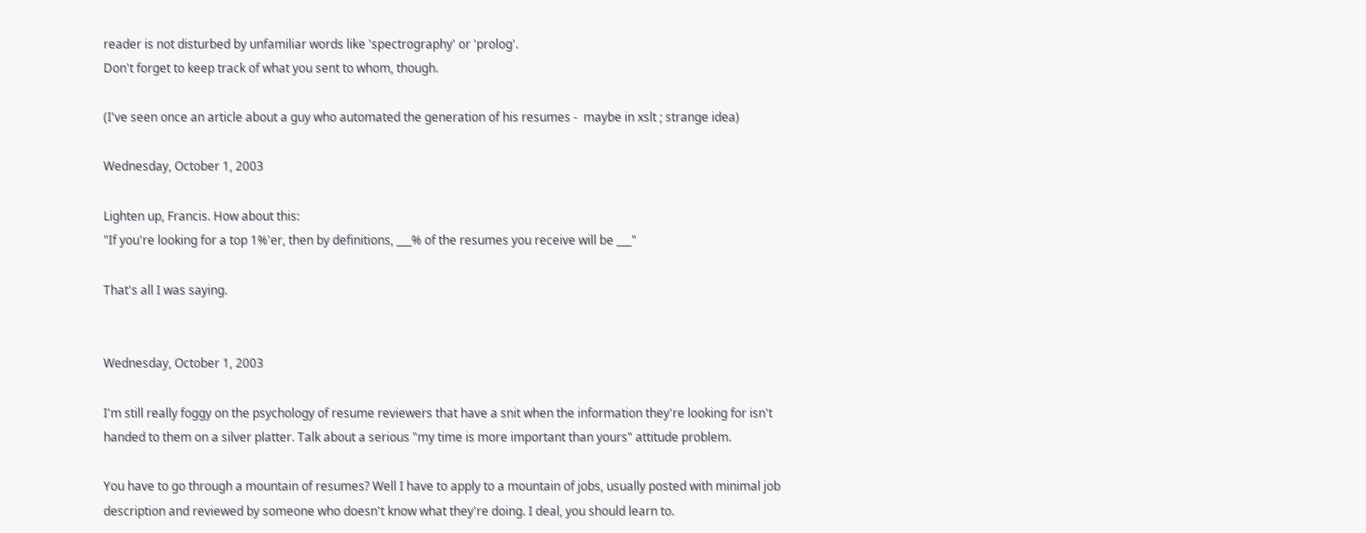reader is not disturbed by unfamiliar words like 'spectrography' or 'prolog'.
Don't forget to keep track of what you sent to whom, though.

(I've seen once an article about a guy who automated the generation of his resumes -  maybe in xslt ; strange idea)

Wednesday, October 1, 2003

Lighten up, Francis. How about this:
"If you're looking for a top 1%'er, then by definitions, ___% of the resumes you receive will be ___"

That's all I was saying.


Wednesday, October 1, 2003

I'm still really foggy on the psychology of resume reviewers that have a snit when the information they're looking for isn't handed to them on a silver platter. Talk about a serious "my time is more important than yours" attitude problem.

You have to go through a mountain of resumes? Well I have to apply to a mountain of jobs, usually posted with minimal job description and reviewed by someone who doesn't know what they're doing. I deal, you should learn to.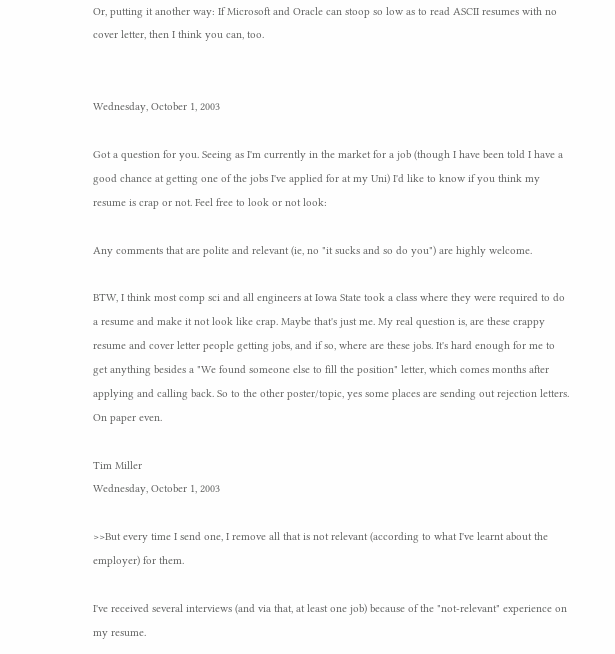Or, putting it another way: If Microsoft and Oracle can stoop so low as to read ASCII resumes with no cover letter, then I think you can, too.


Wednesday, October 1, 2003

Got a question for you. Seeing as I'm currently in the market for a job (though I have been told I have a good chance at getting one of the jobs I've applied for at my Uni) I'd like to know if you think my resume is crap or not. Feel free to look or not look:

Any comments that are polite and relevant (ie, no "it sucks and so do you") are highly welcome.

BTW, I think most comp sci and all engineers at Iowa State took a class where they were required to do a resume and make it not look like crap. Maybe that's just me. My real question is, are these crappy resume and cover letter people getting jobs, and if so, where are these jobs. It's hard enough for me to get anything besides a "We found someone else to fill the position" letter, which comes months after applying and calling back. So to the other poster/topic, yes some places are sending out rejection letters. On paper even.

Tim Miller
Wednesday, October 1, 2003

>>But every time I send one, I remove all that is not relevant (according to what I've learnt about the employer) for them.

I've received several interviews (and via that, at least one job) because of the "not-relevant" experience on my resume.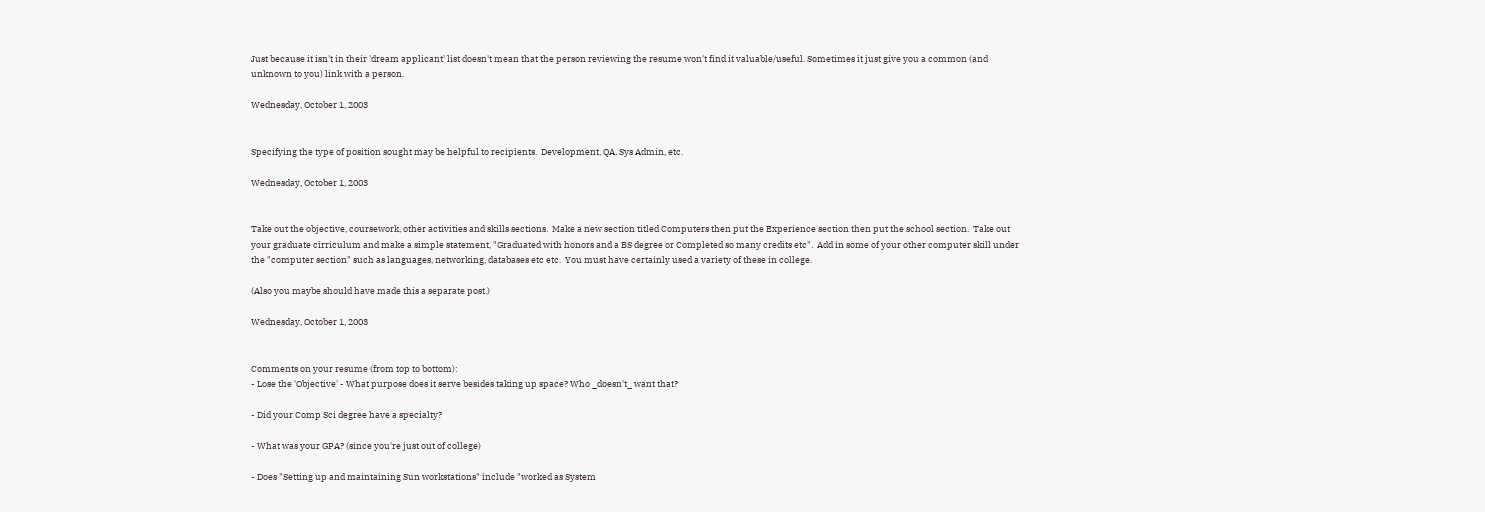Just because it isn't in their 'dream applicant' list doesn't mean that the person reviewing the resume won't find it valuable/useful. Sometimes it just give you a common (and unknown to you) link with a person.

Wednesday, October 1, 2003


Specifying the type of position sought may be helpful to recipients.  Development, QA, Sys Admin, etc.

Wednesday, October 1, 2003


Take out the objective, coursework, other activities and skills sections.  Make a new section titled Computers then put the Experience section then put the school section.  Take out your graduate cirriculum and make a simple statement, "Graduated with honors and a BS degree or Completed so many credits etc".  Add in some of your other computer skill under the "computer section" such as languages, networking, databases etc etc.  You must have certainly used a variety of these in college.

(Also you maybe should have made this a separate post.)

Wednesday, October 1, 2003


Comments on your resume (from top to bottom):
- Lose the 'Objective' - What purpose does it serve besides taking up space? Who _doesn't_ want that?

- Did your Comp Sci degree have a specialty?

- What was your GPA? (since you're just out of college)

- Does "Setting up and maintaining Sun workstations" include "worked as System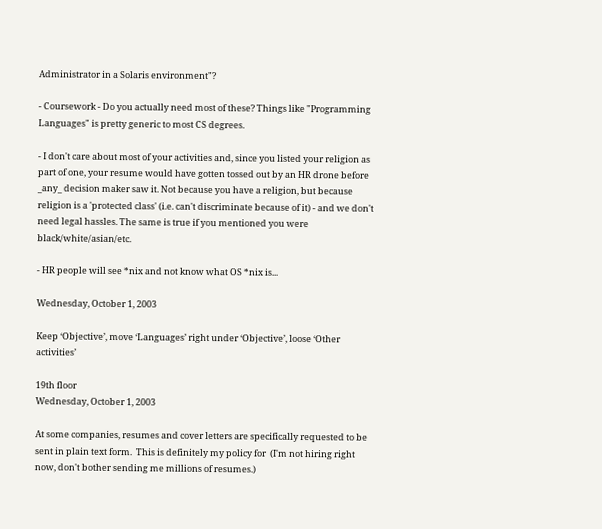Administrator in a Solaris environment"?

- Coursework - Do you actually need most of these? Things like "Programming Languages" is pretty generic to most CS degrees.

- I don't care about most of your activities and, since you listed your religion as part of one, your resume would have gotten tossed out by an HR drone before _any_ decision maker saw it. Not because you have a religion, but because religion is a 'protected class' (i.e. can't discriminate because of it) - and we don't need legal hassles. The same is true if you mentioned you were black/white/asian/etc.

- HR people will see *nix and not know what OS *nix is...

Wednesday, October 1, 2003

Keep ‘Objective’, move ‘Languages’ right under ‘Objective’, loose ‘Other activities’

19th floor
Wednesday, October 1, 2003

At some companies, resumes and cover letters are specifically requested to be sent in plain text form.  This is definitely my policy for  (I'm not hiring right now, don't bother sending me millions of resumes.)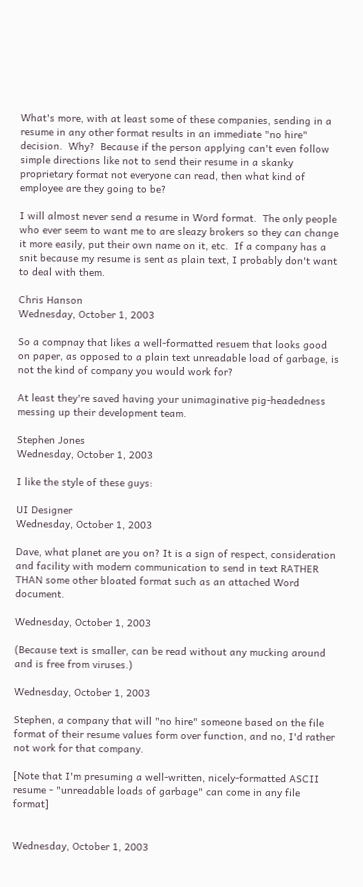What's more, with at least some of these companies, sending in a resume in any other format results in an immediate "no hire" decision.  Why?  Because if the person applying can't even follow simple directions like not to send their resume in a skanky proprietary format not everyone can read, then what kind of employee are they going to be?

I will almost never send a resume in Word format.  The only people who ever seem to want me to are sleazy brokers so they can change it more easily, put their own name on it, etc.  If a company has a snit because my resume is sent as plain text, I probably don't want to deal with them.

Chris Hanson
Wednesday, October 1, 2003

So a compnay that likes a well-formatted resuem that looks good on paper, as opposed to a plain text unreadable load of garbage, is not the kind of company you would work for?

At least they're saved having your unimaginative pig-headedness messing up their development team.

Stephen Jones
Wednesday, October 1, 2003

I like the style of these guys:

UI Designer
Wednesday, October 1, 2003

Dave, what planet are you on? It is a sign of respect, consideration and facility with modern communication to send in text RATHER THAN some other bloated format such as an attached Word document.

Wednesday, October 1, 2003

(Because text is smaller, can be read without any mucking around and is free from viruses.)

Wednesday, October 1, 2003

Stephen, a company that will "no hire" someone based on the file format of their resume values form over function, and no, I'd rather not work for that company.

[Note that I'm presuming a well-written, nicely-formatted ASCII resume - "unreadable loads of garbage" can come in any file format]


Wednesday, October 1, 2003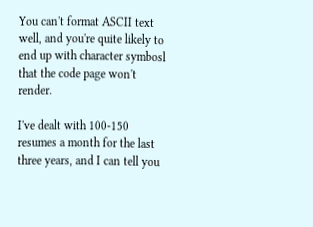You can't format ASCII text well, and you're quite likely to end up with character symbosl that the code page won't render.

I've dealt with 100-150 resumes a month for the last three years, and I can tell you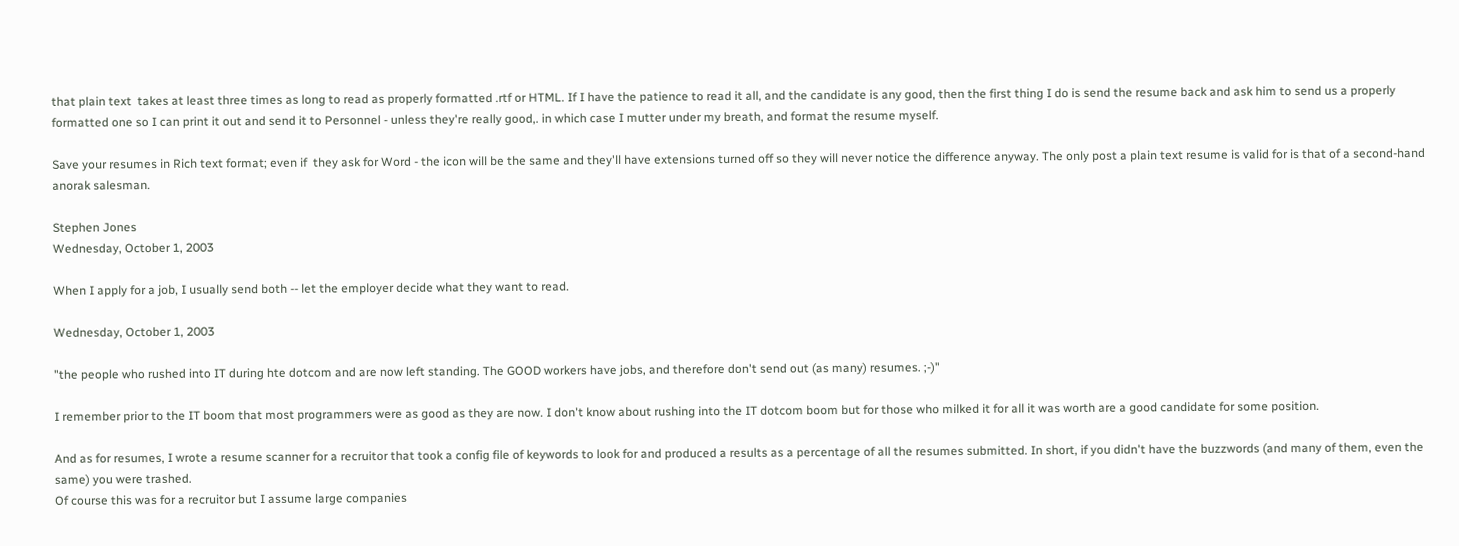that plain text  takes at least three times as long to read as properly formatted .rtf or HTML. If I have the patience to read it all, and the candidate is any good, then the first thing I do is send the resume back and ask him to send us a properly formatted one so I can print it out and send it to Personnel - unless they're really good,. in which case I mutter under my breath, and format the resume myself.

Save your resumes in Rich text format; even if  they ask for Word - the icon will be the same and they'll have extensions turned off so they will never notice the difference anyway. The only post a plain text resume is valid for is that of a second-hand anorak salesman.

Stephen Jones
Wednesday, October 1, 2003

When I apply for a job, I usually send both -- let the employer decide what they want to read.

Wednesday, October 1, 2003

"the people who rushed into IT during hte dotcom and are now left standing. The GOOD workers have jobs, and therefore don't send out (as many) resumes. ;-)"

I remember prior to the IT boom that most programmers were as good as they are now. I don't know about rushing into the IT dotcom boom but for those who milked it for all it was worth are a good candidate for some position.

And as for resumes, I wrote a resume scanner for a recruitor that took a config file of keywords to look for and produced a results as a percentage of all the resumes submitted. In short, if you didn't have the buzzwords (and many of them, even the same) you were trashed.
Of course this was for a recruitor but I assume large companies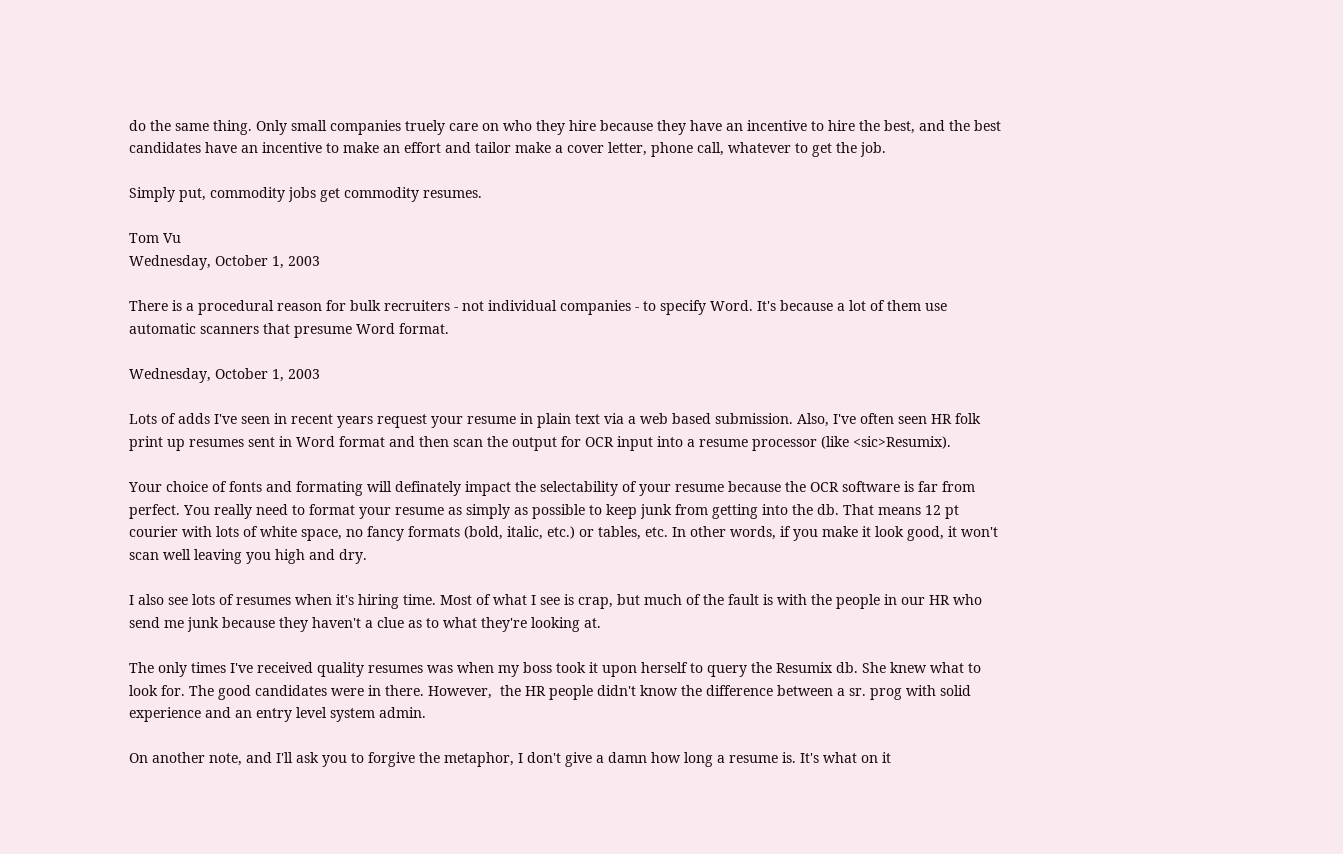do the same thing. Only small companies truely care on who they hire because they have an incentive to hire the best, and the best candidates have an incentive to make an effort and tailor make a cover letter, phone call, whatever to get the job.

Simply put, commodity jobs get commodity resumes.

Tom Vu
Wednesday, October 1, 2003

There is a procedural reason for bulk recruiters - not individual companies - to specify Word. It's because a lot of them use automatic scanners that presume Word format.

Wednesday, October 1, 2003

Lots of adds I've seen in recent years request your resume in plain text via a web based submission. Also, I've often seen HR folk print up resumes sent in Word format and then scan the output for OCR input into a resume processor (like <sic>Resumix).

Your choice of fonts and formating will definately impact the selectability of your resume because the OCR software is far from perfect. You really need to format your resume as simply as possible to keep junk from getting into the db. That means 12 pt courier with lots of white space, no fancy formats (bold, italic, etc.) or tables, etc. In other words, if you make it look good, it won't scan well leaving you high and dry.

I also see lots of resumes when it's hiring time. Most of what I see is crap, but much of the fault is with the people in our HR who send me junk because they haven't a clue as to what they're looking at.

The only times I've received quality resumes was when my boss took it upon herself to query the Resumix db. She knew what to look for. The good candidates were in there. However,  the HR people didn't know the difference between a sr. prog with solid experience and an entry level system admin.

On another note, and I'll ask you to forgive the metaphor, I don't give a damn how long a resume is. It's what on it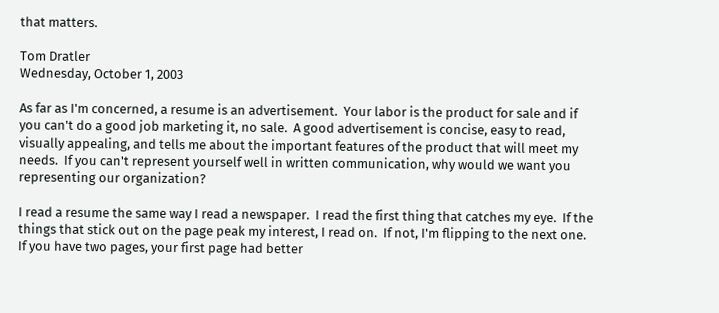that matters.

Tom Dratler
Wednesday, October 1, 2003

As far as I'm concerned, a resume is an advertisement.  Your labor is the product for sale and if you can't do a good job marketing it, no sale.  A good advertisement is concise, easy to read, visually appealing, and tells me about the important features of the product that will meet my needs.  If you can't represent yourself well in written communication, why would we want you representing our organization?

I read a resume the same way I read a newspaper.  I read the first thing that catches my eye.  If the things that stick out on the page peak my interest, I read on.  If not, I'm flipping to the next one.  If you have two pages, your first page had better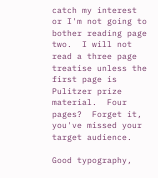catch my interest or I'm not going to bother reading page two.  I will not read a three page treatise unless the first page is Pulitzer prize material.  Four pages?  Forget it, you've missed your target audience.

Good typography,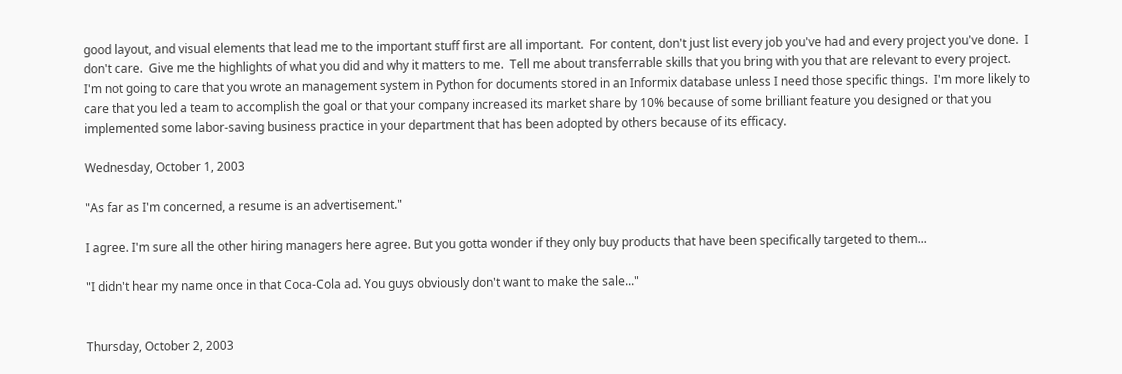good layout, and visual elements that lead me to the important stuff first are all important.  For content, don't just list every job you've had and every project you've done.  I don't care.  Give me the highlights of what you did and why it matters to me.  Tell me about transferrable skills that you bring with you that are relevant to every project.  I'm not going to care that you wrote an management system in Python for documents stored in an Informix database unless I need those specific things.  I'm more likely to care that you led a team to accomplish the goal or that your company increased its market share by 10% because of some brilliant feature you designed or that you implemented some labor-saving business practice in your department that has been adopted by others because of its efficacy.

Wednesday, October 1, 2003

"As far as I'm concerned, a resume is an advertisement."

I agree. I'm sure all the other hiring managers here agree. But you gotta wonder if they only buy products that have been specifically targeted to them...

"I didn't hear my name once in that Coca-Cola ad. You guys obviously don't want to make the sale..."


Thursday, October 2, 2003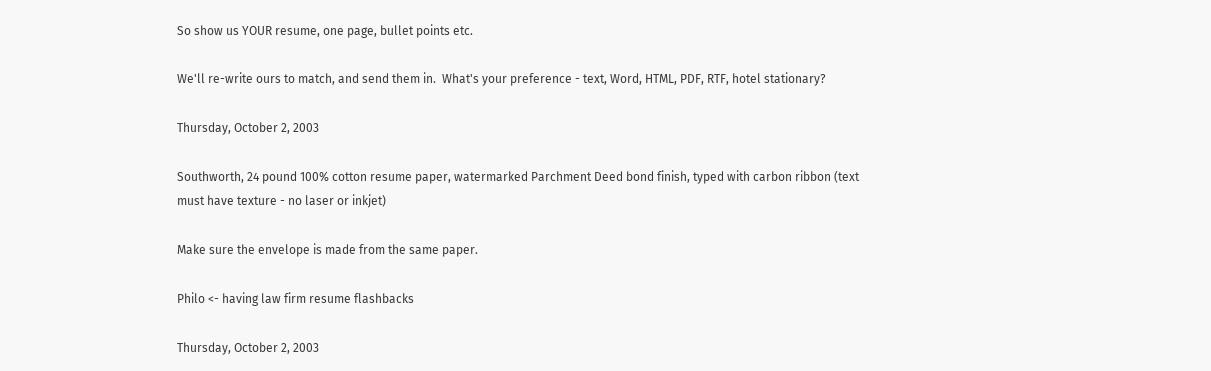So show us YOUR resume, one page, bullet points etc.

We'll re-write ours to match, and send them in.  What's your preference - text, Word, HTML, PDF, RTF, hotel stationary?

Thursday, October 2, 2003

Southworth, 24 pound 100% cotton resume paper, watermarked Parchment Deed bond finish, typed with carbon ribbon (text must have texture - no laser or inkjet)

Make sure the envelope is made from the same paper.

Philo <- having law firm resume flashbacks

Thursday, October 2, 2003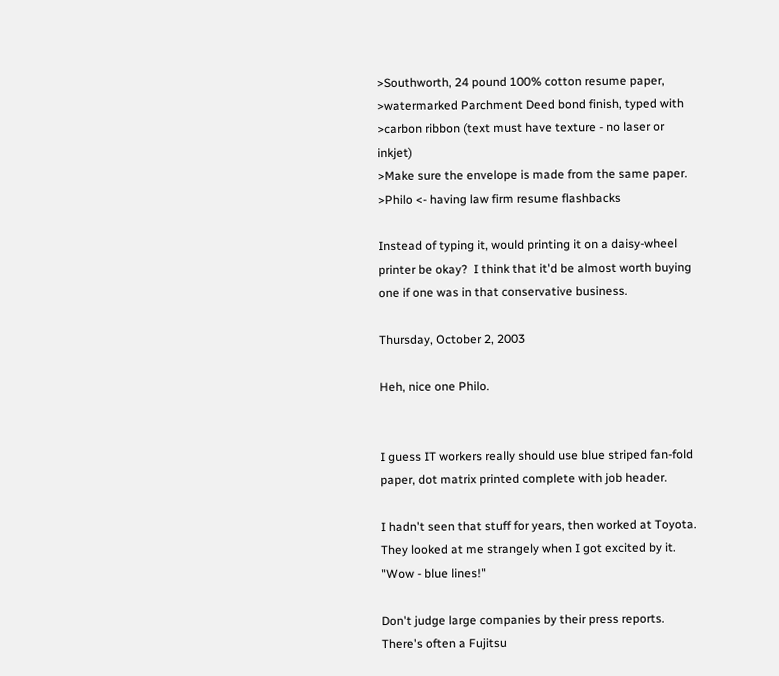>Southworth, 24 pound 100% cotton resume paper,
>watermarked Parchment Deed bond finish, typed with
>carbon ribbon (text must have texture - no laser or inkjet)
>Make sure the envelope is made from the same paper.
>Philo <- having law firm resume flashbacks

Instead of typing it, would printing it on a daisy-wheel printer be okay?  I think that it'd be almost worth buying one if one was in that conservative business.

Thursday, October 2, 2003

Heh, nice one Philo.


I guess IT workers really should use blue striped fan-fold paper, dot matrix printed complete with job header.

I hadn't seen that stuff for years, then worked at Toyota.  They looked at me strangely when I got excited by it.  "Wow - blue lines!"

Don't judge large companies by their press reports.  There's often a Fujitsu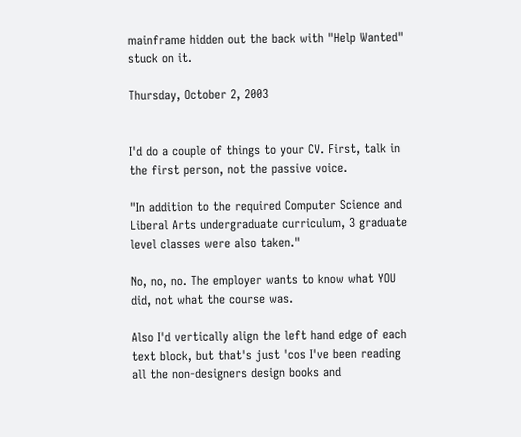mainframe hidden out the back with "Help Wanted" stuck on it.

Thursday, October 2, 2003


I'd do a couple of things to your CV. First, talk in the first person, not the passive voice.

"In addition to the required Computer Science and Liberal Arts undergraduate curriculum, 3 graduate level classes were also taken."

No, no, no. The employer wants to know what YOU did, not what the course was.

Also I'd vertically align the left hand edge of each text block, but that's just 'cos I've been reading all the non-designers design books and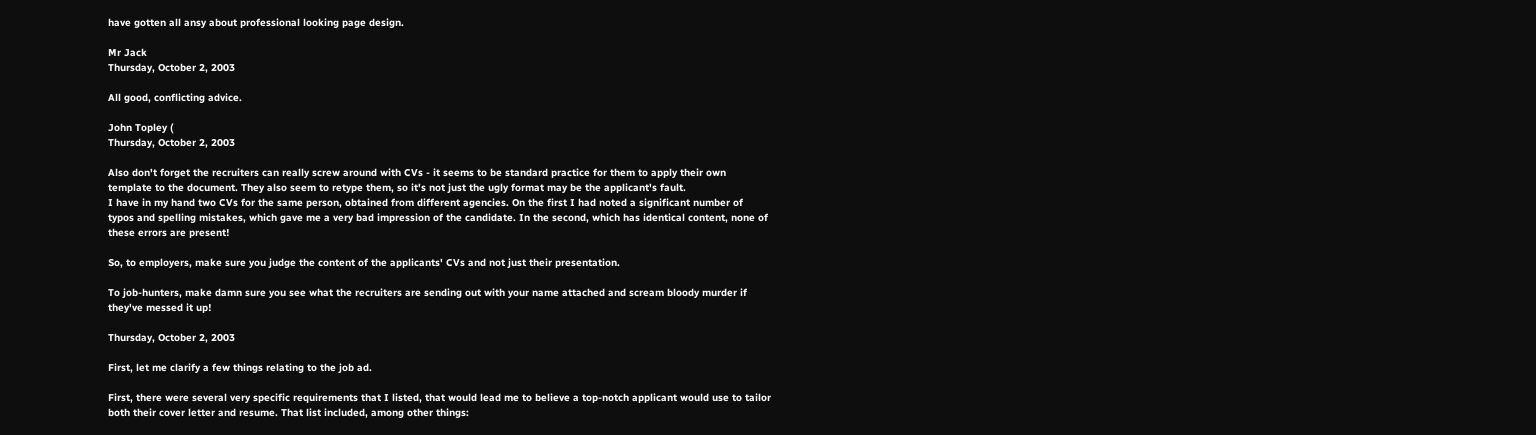have gotten all ansy about professional looking page design.

Mr Jack
Thursday, October 2, 2003

All good, conflicting advice.

John Topley (
Thursday, October 2, 2003

Also don't forget the recruiters can really screw around with CVs - it seems to be standard practice for them to apply their own template to the document. They also seem to retype them, so it's not just the ugly format may be the applicant's fault.
I have in my hand two CVs for the same person, obtained from different agencies. On the first I had noted a significant number of typos and spelling mistakes, which gave me a very bad impression of the candidate. In the second, which has identical content, none of these errors are present!

So, to employers, make sure you judge the content of the applicants' CVs and not just their presentation.

To job-hunters, make damn sure you see what the recruiters are sending out with your name attached and scream bloody murder if they've messed it up!

Thursday, October 2, 2003

First, let me clarify a few things relating to the job ad.

First, there were several very specific requirements that I listed, that would lead me to believe a top-notch applicant would use to tailor both their cover letter and resume. That list included, among other things: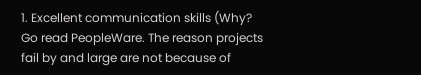1. Excellent communication skills (Why? Go read PeopleWare. The reason projects fail by and large are not because of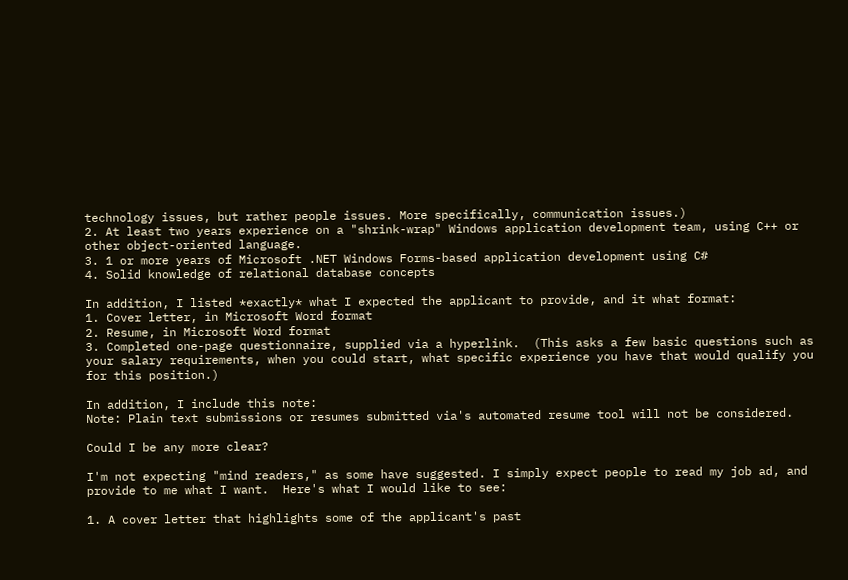technology issues, but rather people issues. More specifically, communication issues.)
2. At least two years experience on a "shrink-wrap" Windows application development team, using C++ or other object-oriented language.
3. 1 or more years of Microsoft .NET Windows Forms-based application development using C#
4. Solid knowledge of relational database concepts

In addition, I listed *exactly* what I expected the applicant to provide, and it what format:
1. Cover letter, in Microsoft Word format
2. Resume, in Microsoft Word format
3. Completed one-page questionnaire, supplied via a hyperlink.  (This asks a few basic questions such as your salary requirements, when you could start, what specific experience you have that would qualify you for this position.)

In addition, I include this note:
Note: Plain text submissions or resumes submitted via's automated resume tool will not be considered.

Could I be any more clear?

I'm not expecting "mind readers," as some have suggested. I simply expect people to read my job ad, and provide to me what I want.  Here's what I would like to see:

1. A cover letter that highlights some of the applicant's past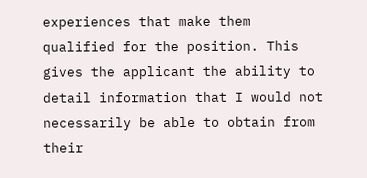experiences that make them qualified for the position. This gives the applicant the ability to detail information that I would not necessarily be able to obtain from their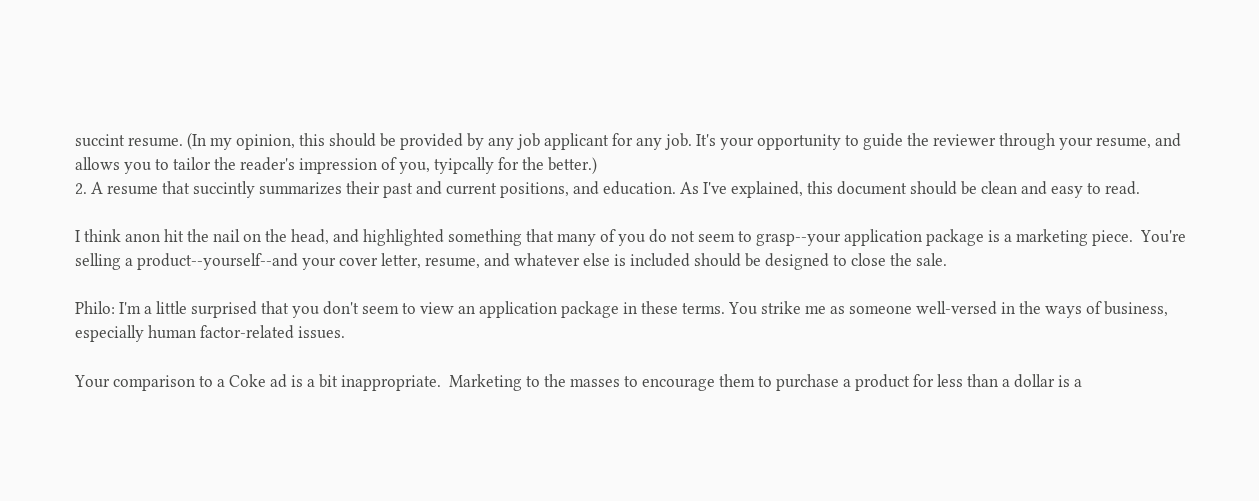succint resume. (In my opinion, this should be provided by any job applicant for any job. It's your opportunity to guide the reviewer through your resume, and allows you to tailor the reader's impression of you, tyipcally for the better.)
2. A resume that succintly summarizes their past and current positions, and education. As I've explained, this document should be clean and easy to read.

I think anon hit the nail on the head, and highlighted something that many of you do not seem to grasp--your application package is a marketing piece.  You're selling a product--yourself--and your cover letter, resume, and whatever else is included should be designed to close the sale.

Philo: I'm a little surprised that you don't seem to view an application package in these terms. You strike me as someone well-versed in the ways of business, especially human factor-related issues.

Your comparison to a Coke ad is a bit inappropriate.  Marketing to the masses to encourage them to purchase a product for less than a dollar is a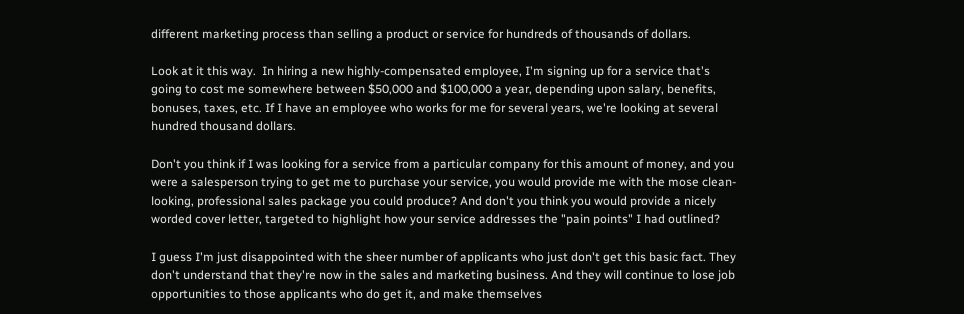different marketing process than selling a product or service for hundreds of thousands of dollars.

Look at it this way.  In hiring a new highly-compensated employee, I'm signing up for a service that's going to cost me somewhere between $50,000 and $100,000 a year, depending upon salary, benefits, bonuses, taxes, etc. If I have an employee who works for me for several years, we're looking at several hundred thousand dollars.

Don't you think if I was looking for a service from a particular company for this amount of money, and you were a salesperson trying to get me to purchase your service, you would provide me with the mose clean-looking, professional sales package you could produce? And don't you think you would provide a nicely worded cover letter, targeted to highlight how your service addresses the "pain points" I had outlined?

I guess I'm just disappointed with the sheer number of applicants who just don't get this basic fact. They don't understand that they're now in the sales and marketing business. And they will continue to lose job opportunities to those applicants who do get it, and make themselves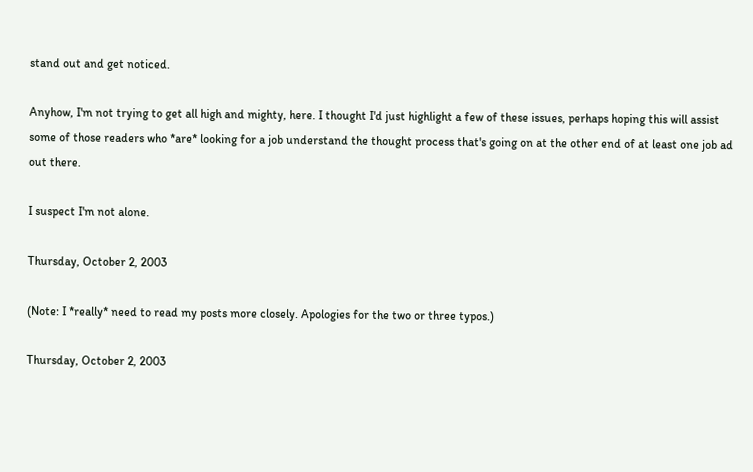stand out and get noticed.

Anyhow, I'm not trying to get all high and mighty, here. I thought I'd just highlight a few of these issues, perhaps hoping this will assist some of those readers who *are* looking for a job understand the thought process that's going on at the other end of at least one job ad out there.

I suspect I'm not alone.

Thursday, October 2, 2003

(Note: I *really* need to read my posts more closely. Apologies for the two or three typos.)

Thursday, October 2, 2003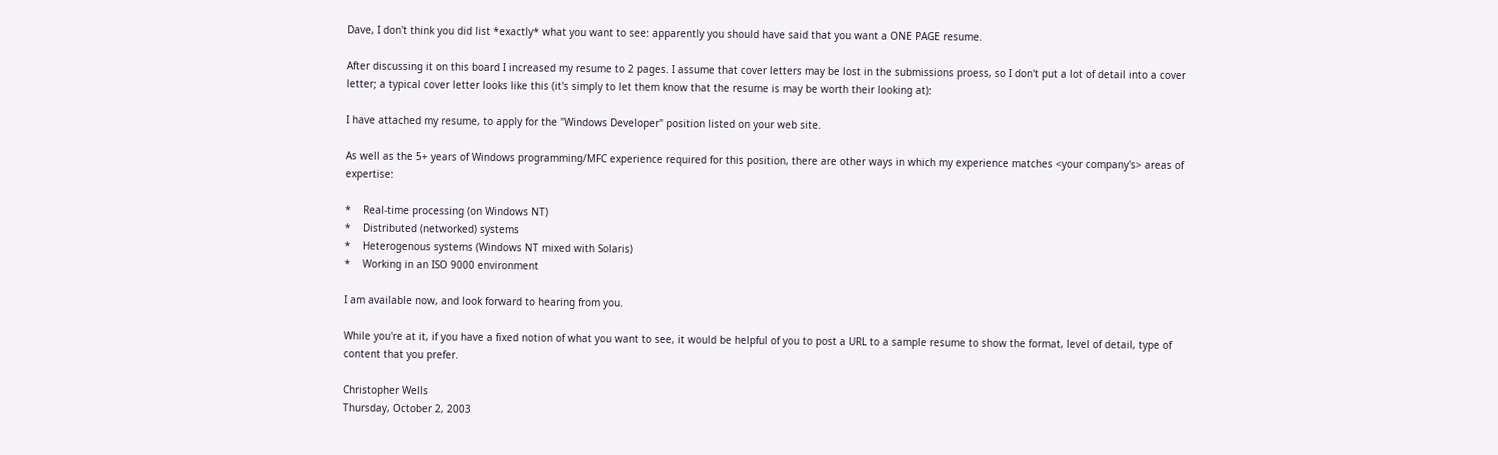Dave, I don't think you did list *exactly* what you want to see: apparently you should have said that you want a ONE PAGE resume.

After discussing it on this board I increased my resume to 2 pages. I assume that cover letters may be lost in the submissions proess, so I don't put a lot of detail into a cover letter; a typical cover letter looks like this (it's simply to let them know that the resume is may be worth their looking at):

I have attached my resume, to apply for the "Windows Developer" position listed on your web site.

As well as the 5+ years of Windows programming/MFC experience required for this position, there are other ways in which my experience matches <your company's> areas of expertise:

*    Real-time processing (on Windows NT)
*    Distributed (networked) systems
*    Heterogenous systems (Windows NT mixed with Solaris)
*    Working in an ISO 9000 environment

I am available now, and look forward to hearing from you.

While you're at it, if you have a fixed notion of what you want to see, it would be helpful of you to post a URL to a sample resume to show the format, level of detail, type of content that you prefer.

Christopher Wells
Thursday, October 2, 2003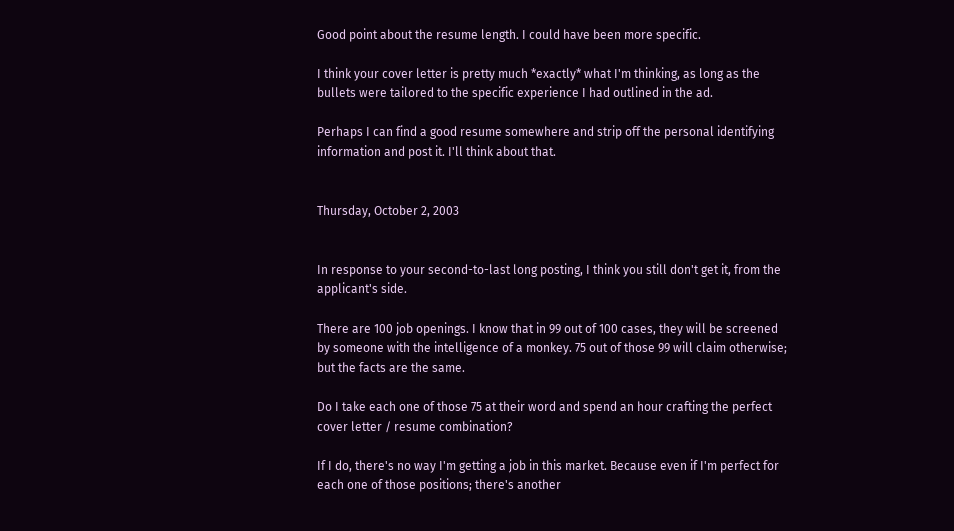Good point about the resume length. I could have been more specific.

I think your cover letter is pretty much *exactly* what I'm thinking, as long as the bullets were tailored to the specific experience I had outlined in the ad.

Perhaps I can find a good resume somewhere and strip off the personal identifying information and post it. I'll think about that.


Thursday, October 2, 2003


In response to your second-to-last long posting, I think you still don't get it, from the applicant's side.

There are 100 job openings. I know that in 99 out of 100 cases, they will be screened by someone with the intelligence of a monkey. 75 out of those 99 will claim otherwise; but the facts are the same.

Do I take each one of those 75 at their word and spend an hour crafting the perfect cover letter / resume combination?

If I do, there's no way I'm getting a job in this market. Because even if I'm perfect for each one of those positions; there's another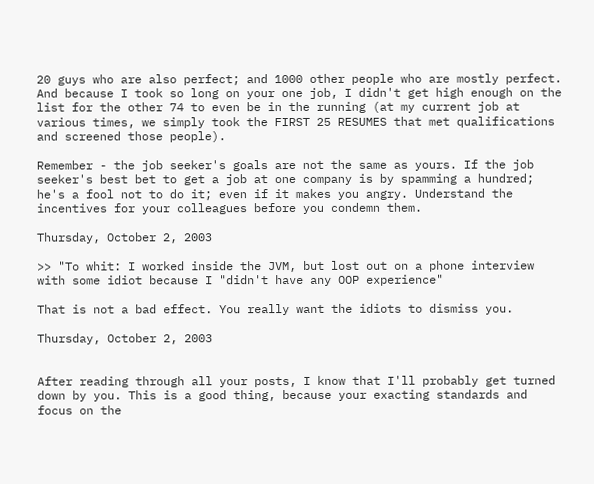20 guys who are also perfect; and 1000 other people who are mostly perfect. And because I took so long on your one job, I didn't get high enough on the list for the other 74 to even be in the running (at my current job at various times, we simply took the FIRST 25 RESUMES that met qualifications and screened those people).

Remember - the job seeker's goals are not the same as yours. If the job seeker's best bet to get a job at one company is by spamming a hundred; he's a fool not to do it; even if it makes you angry. Understand the incentives for your colleagues before you condemn them.

Thursday, October 2, 2003

>> "To whit: I worked inside the JVM, but lost out on a phone interview with some idiot because I "didn't have any OOP experience"

That is not a bad effect. You really want the idiots to dismiss you.

Thursday, October 2, 2003


After reading through all your posts, I know that I'll probably get turned down by you. This is a good thing, because your exacting standards and focus on the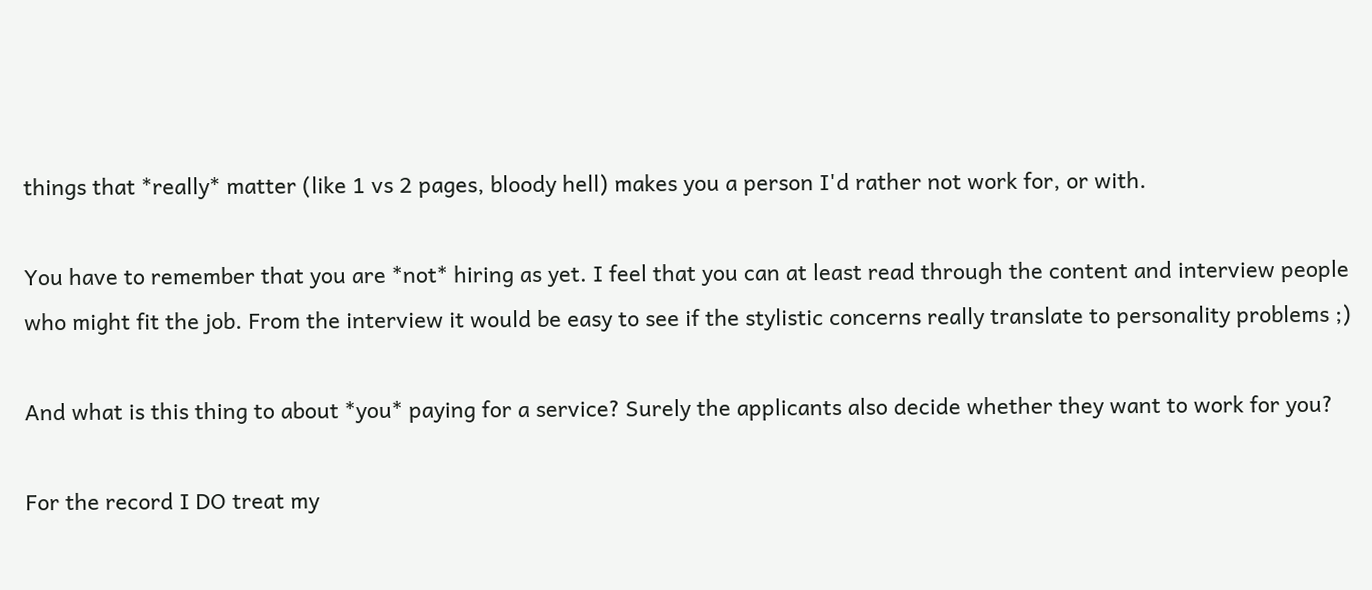things that *really* matter (like 1 vs 2 pages, bloody hell) makes you a person I'd rather not work for, or with.

You have to remember that you are *not* hiring as yet. I feel that you can at least read through the content and interview people who might fit the job. From the interview it would be easy to see if the stylistic concerns really translate to personality problems ;)

And what is this thing to about *you* paying for a service? Surely the applicants also decide whether they want to work for you?

For the record I DO treat my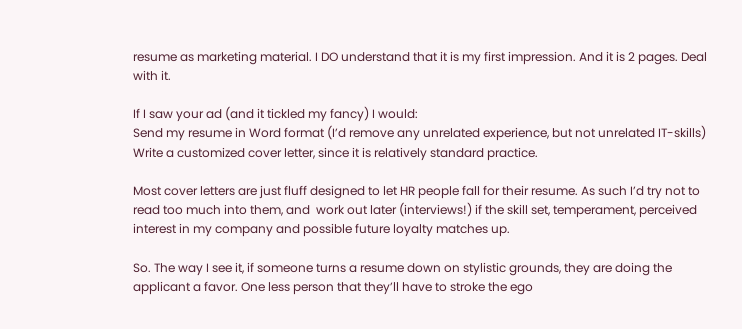resume as marketing material. I DO understand that it is my first impression. And it is 2 pages. Deal with it.

If I saw your ad (and it tickled my fancy) I would:
Send my resume in Word format (I’d remove any unrelated experience, but not unrelated IT-skills)
Write a customized cover letter, since it is relatively standard practice.

Most cover letters are just fluff designed to let HR people fall for their resume. As such I’d try not to read too much into them, and  work out later (interviews!) if the skill set, temperament, perceived interest in my company and possible future loyalty matches up.

So. The way I see it, if someone turns a resume down on stylistic grounds, they are doing the applicant a favor. One less person that they’ll have to stroke the ego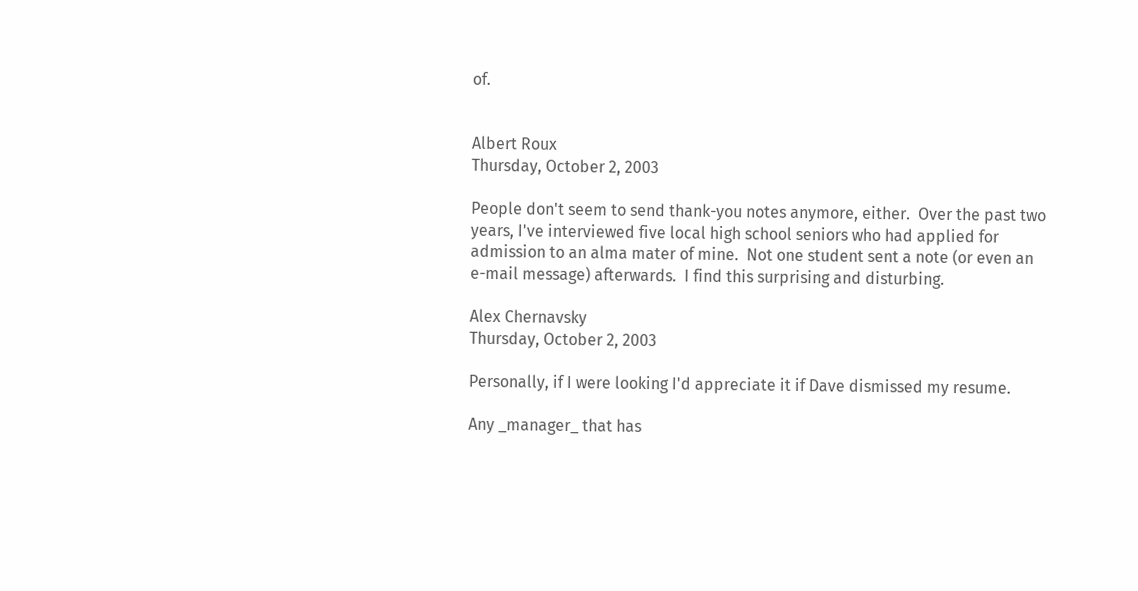of.


Albert Roux
Thursday, October 2, 2003

People don't seem to send thank-you notes anymore, either.  Over the past two years, I've interviewed five local high school seniors who had applied for admission to an alma mater of mine.  Not one student sent a note (or even an e-mail message) afterwards.  I find this surprising and disturbing.

Alex Chernavsky
Thursday, October 2, 2003

Personally, if I were looking I'd appreciate it if Dave dismissed my resume.

Any _manager_ that has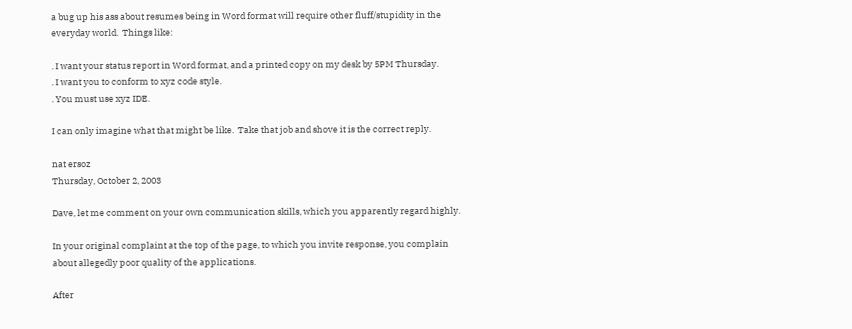a bug up his ass about resumes being in Word format will require other fluff/stupidity in the everyday world.  Things like:

. I want your status report in Word format, and a printed copy on my desk by 5PM Thursday.
. I want you to conform to xyz code style.
. You must use xyz IDE.

I can only imagine what that might be like.  Take that job and shove it is the correct reply.

nat ersoz
Thursday, October 2, 2003

Dave, let me comment on your own communication skills, which you apparently regard highly.

In your original complaint at the top of the page, to which you invite response, you complain about allegedly poor quality of the applications.

After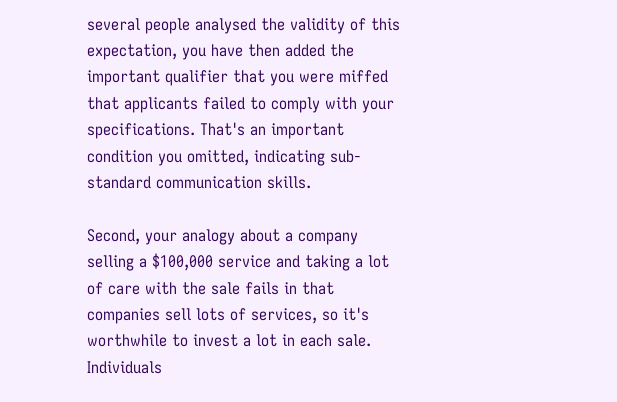several people analysed the validity of this expectation, you have then added the important qualifier that you were miffed that applicants failed to comply with your specifications. That's an important condition you omitted, indicating sub-standard communication skills.

Second, your analogy about a company selling a $100,000 service and taking a lot of care with the sale fails in that companies sell lots of services, so it's worthwhile to invest a lot in each sale. Individuals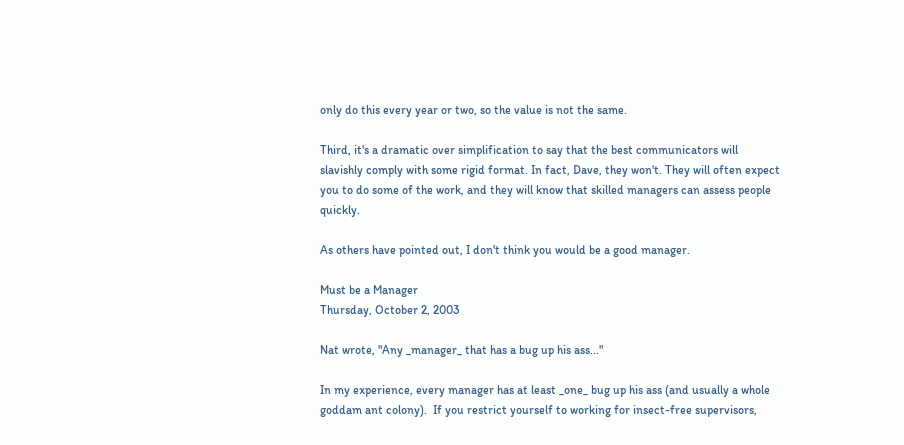only do this every year or two, so the value is not the same.

Third, it's a dramatic over simplification to say that the best communicators will slavishly comply with some rigid format. In fact, Dave, they won't. They will often expect you to do some of the work, and they will know that skilled managers can assess people quickly.

As others have pointed out, I don't think you would be a good manager.

Must be a Manager
Thursday, October 2, 2003

Nat wrote, "Any _manager_ that has a bug up his ass..."

In my experience, every manager has at least _one_ bug up his ass (and usually a whole goddam ant colony).  If you restrict yourself to working for insect-free supervisors,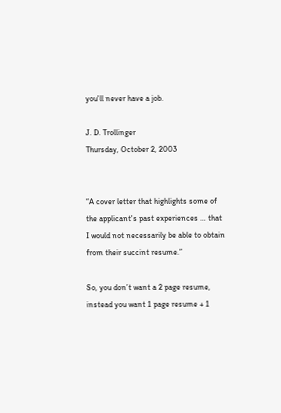you'll never have a job.

J. D. Trollinger
Thursday, October 2, 2003


“A cover letter that highlights some of the applicant's past experiences … that I would not necessarily be able to obtain from their succint resume.”

So, you don’t want a 2 page resume, instead you want 1 page resume + 1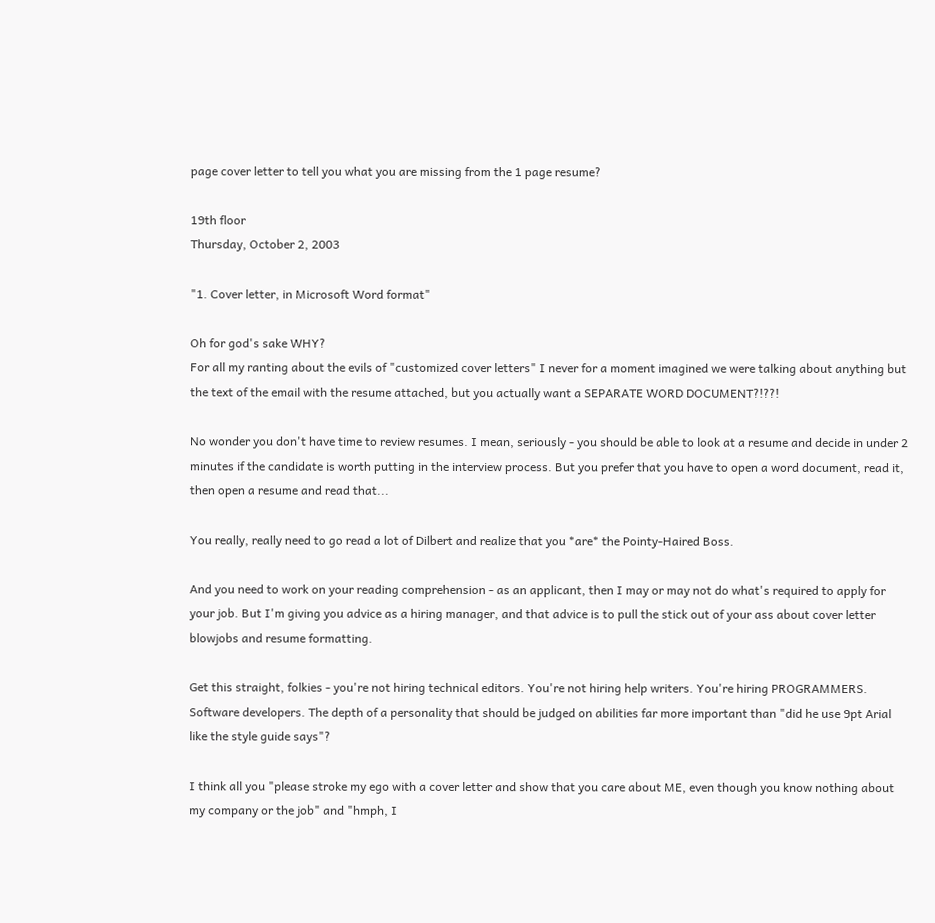page cover letter to tell you what you are missing from the 1 page resume?

19th floor
Thursday, October 2, 2003

"1. Cover letter, in Microsoft Word format"

Oh for god's sake WHY?
For all my ranting about the evils of "customized cover letters" I never for a moment imagined we were talking about anything but the text of the email with the resume attached, but you actually want a SEPARATE WORD DOCUMENT?!??!

No wonder you don't have time to review resumes. I mean, seriously - you should be able to look at a resume and decide in under 2 minutes if the candidate is worth putting in the interview process. But you prefer that you have to open a word document, read it, then open a resume and read that...

You really, really need to go read a lot of Dilbert and realize that you *are* the Pointy-Haired Boss.

And you need to work on your reading comprehension - as an applicant, then I may or may not do what's required to apply for your job. But I'm giving you advice as a hiring manager, and that advice is to pull the stick out of your ass about cover letter blowjobs and resume formatting.

Get this straight, folkies - you're not hiring technical editors. You're not hiring help writers. You're hiring PROGRAMMERS. Software developers. The depth of a personality that should be judged on abilities far more important than "did he use 9pt Arial like the style guide says"?

I think all you "please stroke my ego with a cover letter and show that you care about ME, even though you know nothing about my company or the job" and "hmph, I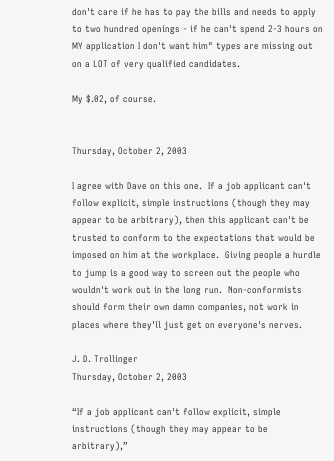don't care if he has to pay the bills and needs to apply to two hundred openings - if he can't spend 2-3 hours on MY application I don't want him" types are missing out on a LOT of very qualified candidates.

My $.02, of course.


Thursday, October 2, 2003

I agree with Dave on this one.  If a job applicant can't follow explicit, simple instructions (though they may appear to be arbitrary), then this applicant can't be trusted to conform to the expectations that would be imposed on him at the workplace.  Giving people a hurdle to jump is a good way to screen out the people who wouldn't work out in the long run.  Non-conformists should form their own damn companies, not work in places where they'll just get on everyone's nerves.

J. D. Trollinger
Thursday, October 2, 2003

“If a job applicant can't follow explicit, simple instructions (though they may appear to be arbitrary),”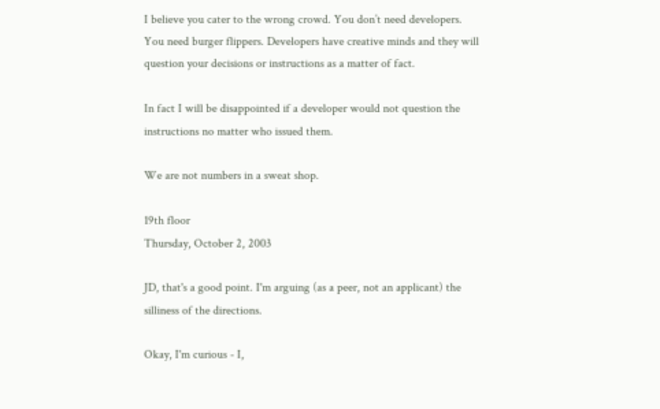I believe you cater to the wrong crowd. You don’t need developers. You need burger flippers. Developers have creative minds and they will question your decisions or instructions as a matter of fact.

In fact I will be disappointed if a developer would not question the instructions no matter who issued them.

We are not numbers in a sweat shop.

19th floor
Thursday, October 2, 2003

JD, that's a good point. I'm arguing (as a peer, not an applicant) the silliness of the directions.

Okay, I'm curious - I,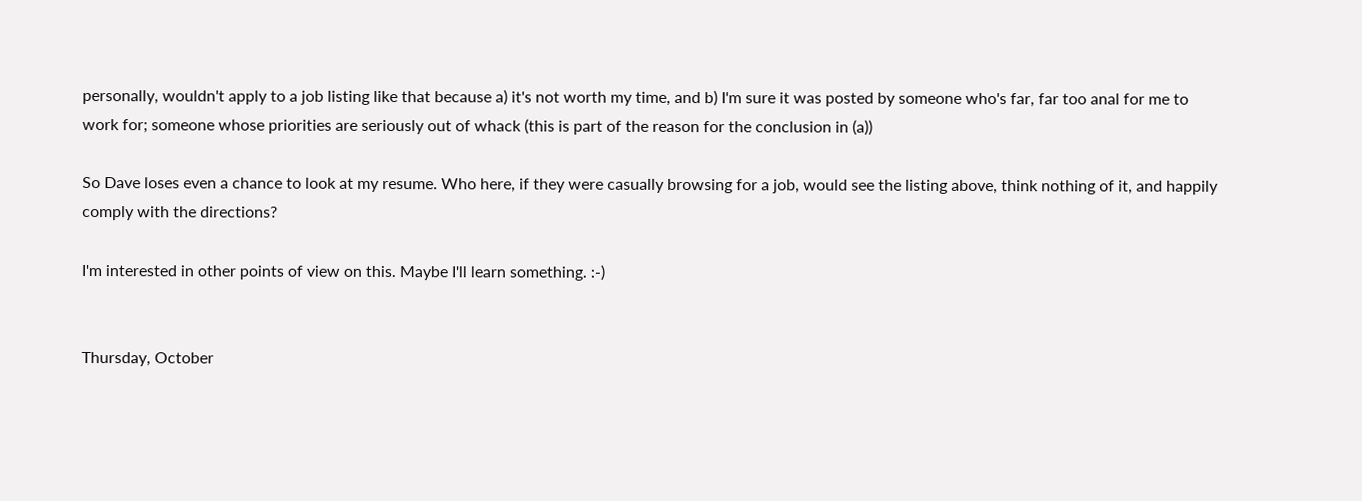personally, wouldn't apply to a job listing like that because a) it's not worth my time, and b) I'm sure it was posted by someone who's far, far too anal for me to work for; someone whose priorities are seriously out of whack (this is part of the reason for the conclusion in (a))

So Dave loses even a chance to look at my resume. Who here, if they were casually browsing for a job, would see the listing above, think nothing of it, and happily comply with the directions?

I'm interested in other points of view on this. Maybe I'll learn something. :-)


Thursday, October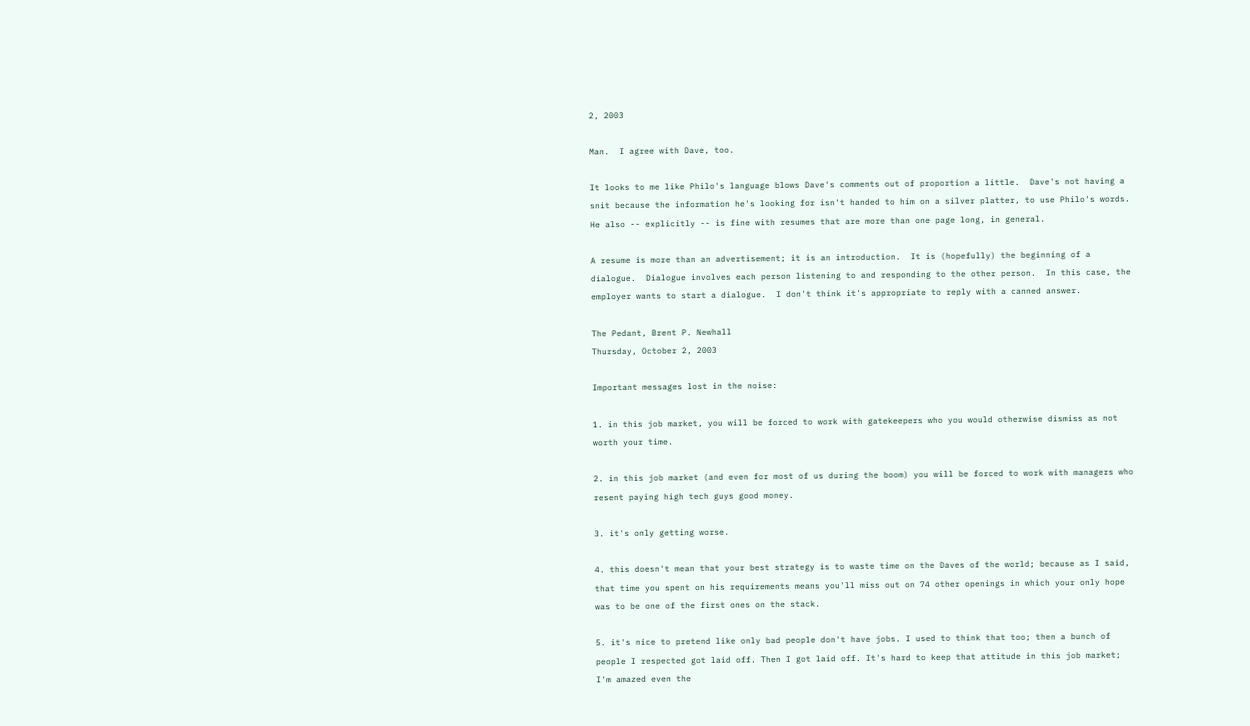2, 2003

Man.  I agree with Dave, too.

It looks to me like Philo's language blows Dave's comments out of proportion a little.  Dave's not having a snit because the information he's looking for isn't handed to him on a silver platter, to use Philo's words.  He also -- explicitly -- is fine with resumes that are more than one page long, in general.

A resume is more than an advertisement; it is an introduction.  It is (hopefully) the beginning of a dialogue.  Dialogue involves each person listening to and responding to the other person.  In this case, the employer wants to start a dialogue.  I don't think it's appropriate to reply with a canned answer.

The Pedant, Brent P. Newhall
Thursday, October 2, 2003

Important messages lost in the noise:

1. in this job market, you will be forced to work with gatekeepers who you would otherwise dismiss as not worth your time.

2. in this job market (and even for most of us during the boom) you will be forced to work with managers who resent paying high tech guys good money.

3. it's only getting worse.

4. this doesn't mean that your best strategy is to waste time on the Daves of the world; because as I said, that time you spent on his requirements means you'll miss out on 74 other openings in which your only hope was to be one of the first ones on the stack.

5. it's nice to pretend like only bad people don't have jobs. I used to think that too; then a bunch of people I respected got laid off. Then I got laid off. It's hard to keep that attitude in this job market; I'm amazed even the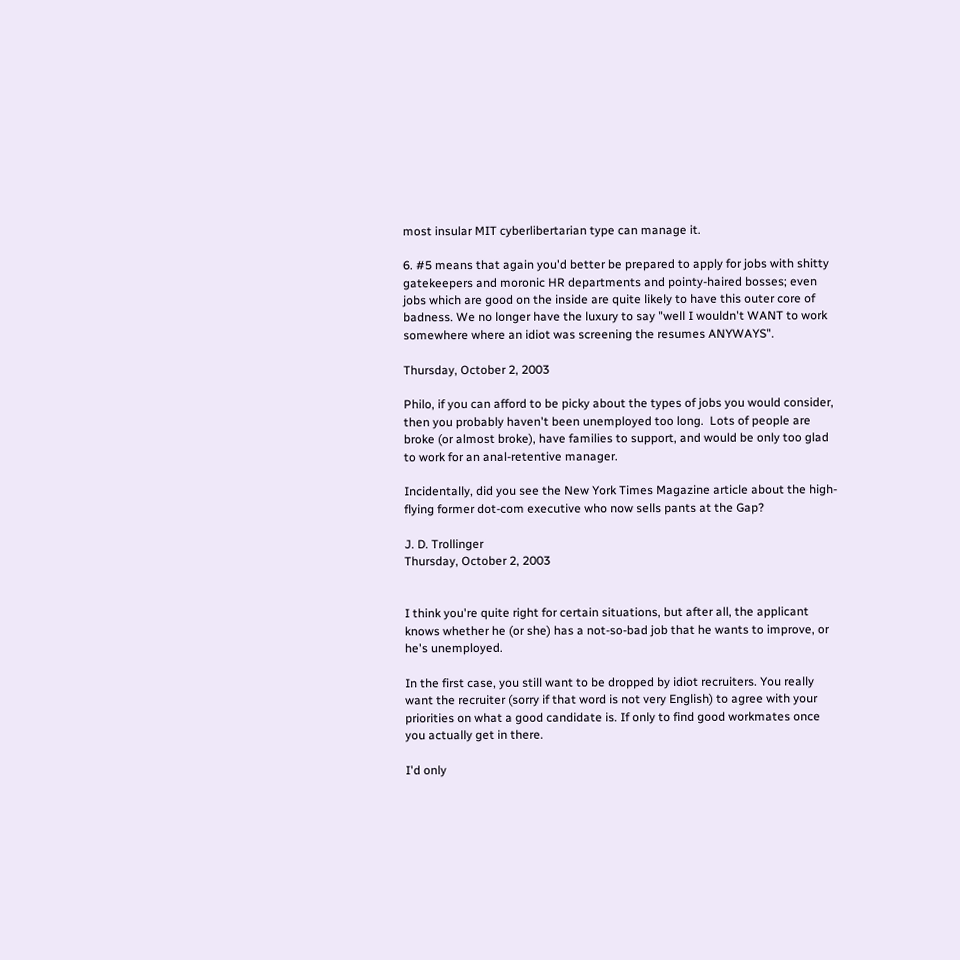most insular MIT cyberlibertarian type can manage it.

6. #5 means that again you'd better be prepared to apply for jobs with shitty gatekeepers and moronic HR departments and pointy-haired bosses; even jobs which are good on the inside are quite likely to have this outer core of badness. We no longer have the luxury to say "well I wouldn't WANT to work somewhere where an idiot was screening the resumes ANYWAYS".

Thursday, October 2, 2003

Philo, if you can afford to be picky about the types of jobs you would consider, then you probably haven't been unemployed too long.  Lots of people are broke (or almost broke), have families to support, and would be only too glad to work for an anal-retentive manager.

Incidentally, did you see the New York Times Magazine article about the high-flying former dot-com executive who now sells pants at the Gap?

J. D. Trollinger
Thursday, October 2, 2003


I think you're quite right for certain situations, but after all, the applicant knows whether he (or she) has a not-so-bad job that he wants to improve, or he's unemployed.

In the first case, you still want to be dropped by idiot recruiters. You really want the recruiter (sorry if that word is not very English) to agree with your priorities on what a good candidate is. If only to find good workmates once you actually get in there.

I'd only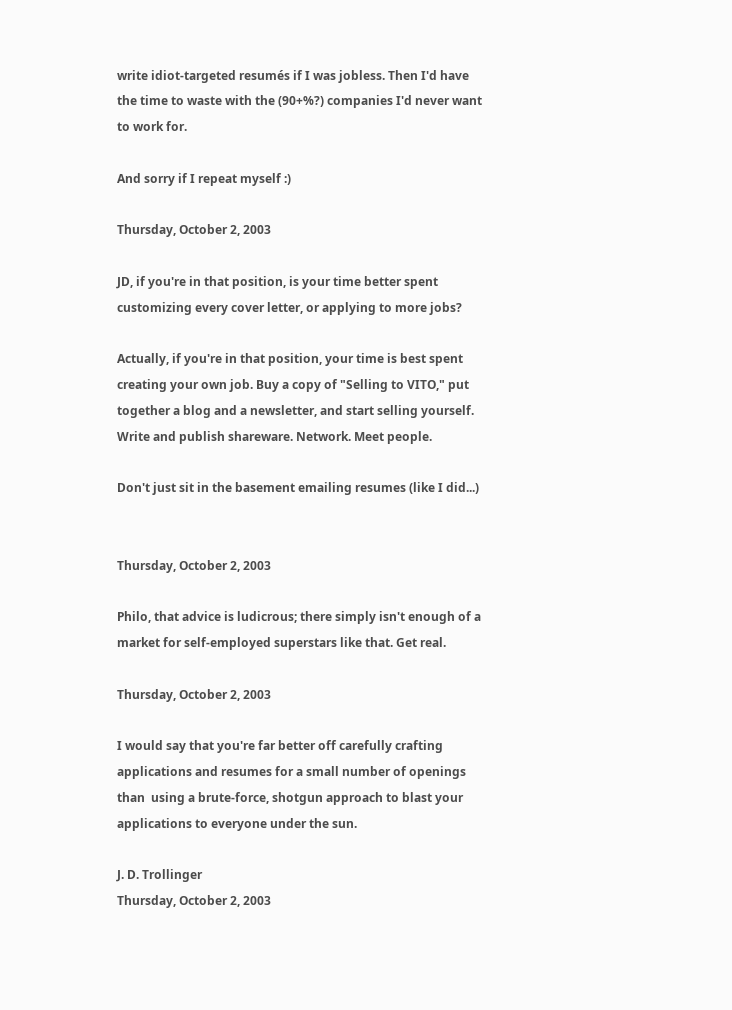write idiot-targeted resumés if I was jobless. Then I'd have the time to waste with the (90+%?) companies I'd never want to work for.

And sorry if I repeat myself :)

Thursday, October 2, 2003

JD, if you're in that position, is your time better spent customizing every cover letter, or applying to more jobs?

Actually, if you're in that position, your time is best spent creating your own job. Buy a copy of "Selling to VITO," put together a blog and a newsletter, and start selling yourself. Write and publish shareware. Network. Meet people.

Don't just sit in the basement emailing resumes (like I did...)


Thursday, October 2, 2003

Philo, that advice is ludicrous; there simply isn't enough of a market for self-employed superstars like that. Get real.

Thursday, October 2, 2003

I would say that you're far better off carefully crafting applications and resumes for a small number of openings than  using a brute-force, shotgun approach to blast your applications to everyone under the sun.

J. D. Trollinger
Thursday, October 2, 2003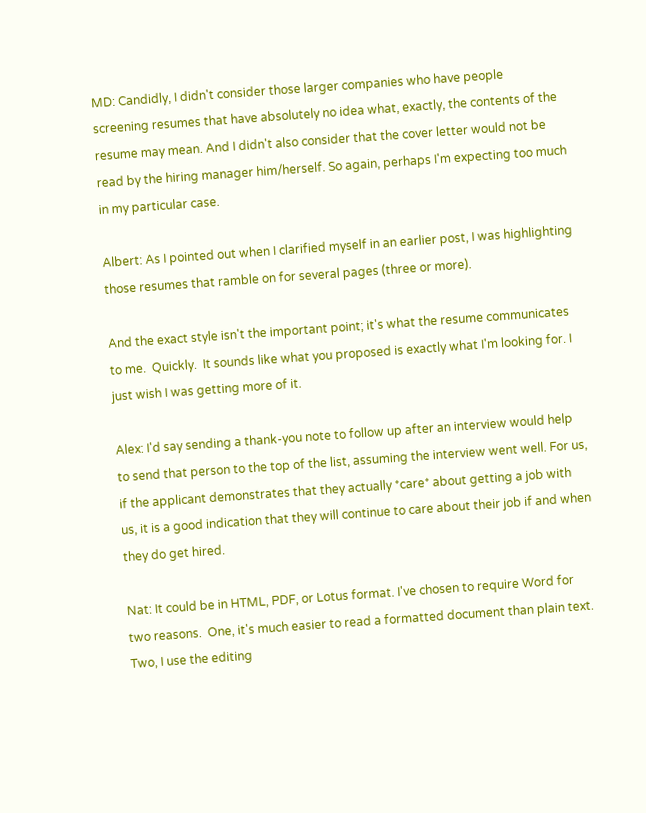MD: Candidly, I didn't consider those larger companies who have people screening resumes that have absolutely no idea what, exactly, the contents of the resume may mean. And I didn't also consider that the cover letter would not be read by the hiring manager him/herself. So again, perhaps I'm expecting too much in my particular case.

Albert: As I pointed out when I clarified myself in an earlier post, I was highlighting those resumes that ramble on for several pages (three or more).

And the exact style isn't the important point; it's what the resume communicates to me.  Quickly.  It sounds like what you proposed is exactly what I'm looking for. I just wish I was getting more of it.

Alex: I'd say sending a thank-you note to follow up after an interview would help to send that person to the top of the list, assuming the interview went well. For us, if the applicant demonstrates that they actually *care* about getting a job with us, it is a good indication that they will continue to care about their job if and when they do get hired.

Nat: It could be in HTML, PDF, or Lotus format. I've chosen to require Word for two reasons.  One, it's much easier to read a formatted document than plain text. Two, I use the editing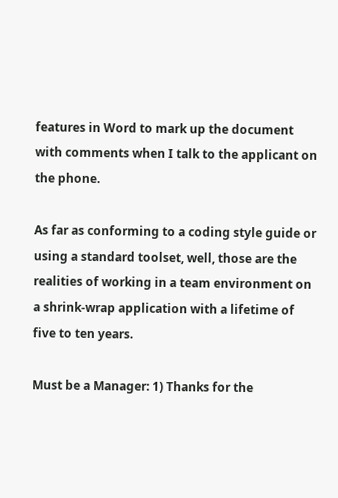features in Word to mark up the document with comments when I talk to the applicant on the phone.

As far as conforming to a coding style guide or using a standard toolset, well, those are the realities of working in a team environment on a shrink-wrap application with a lifetime of five to ten years.

Must be a Manager: 1) Thanks for the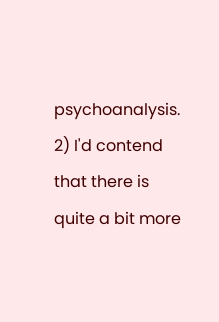psychoanalysis. 2) I'd contend that there is quite a bit more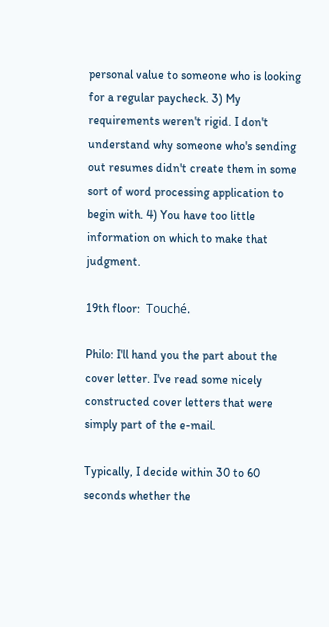personal value to someone who is looking for a regular paycheck. 3) My requirements weren't rigid. I don't understand why someone who's sending out resumes didn't create them in some sort of word processing application to begin with. 4) You have too little information on which to make that judgment.

19th floor:  Touché.

Philo: I'll hand you the part about the cover letter. I've read some nicely constructed cover letters that were simply part of the e-mail.

Typically, I decide within 30 to 60 seconds whether the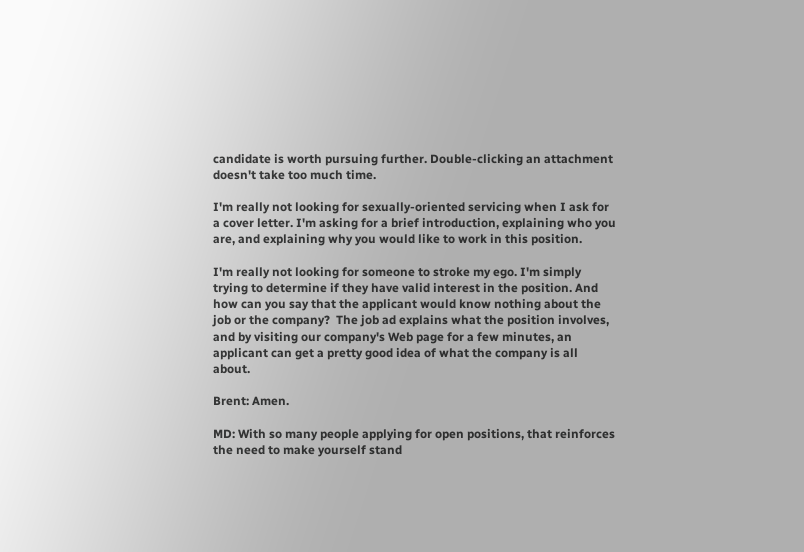candidate is worth pursuing further. Double-clicking an attachment doesn't take too much time.

I'm really not looking for sexually-oriented servicing when I ask for a cover letter. I'm asking for a brief introduction, explaining who you are, and explaining why you would like to work in this position.

I'm really not looking for someone to stroke my ego. I'm simply trying to determine if they have valid interest in the position. And how can you say that the applicant would know nothing about the job or the company?  The job ad explains what the position involves, and by visiting our company's Web page for a few minutes, an applicant can get a pretty good idea of what the company is all about.

Brent: Amen.

MD: With so many people applying for open positions, that reinforces the need to make yourself stand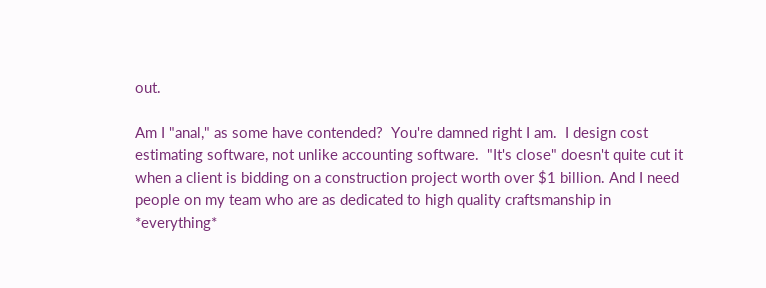out.

Am I "anal," as some have contended?  You're damned right I am.  I design cost estimating software, not unlike accounting software.  "It's close" doesn't quite cut it when a client is bidding on a construction project worth over $1 billion. And I need people on my team who are as dedicated to high quality craftsmanship in *everything*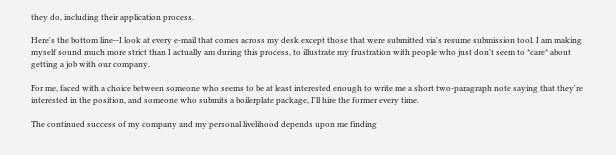they do, including their application process.

Here's the bottom line--I look at every e-mail that comes across my desk except those that were submitted via's resume submission tool. I am making myself sound much more strict than I actually am during this process, to illustrate my frustration with people who just don't seem to *care* about getting a job with our company.

For me, faced with a choice between someone who seems to be at least interested enough to write me a short two-paragraph note saying that they're interested in the position, and someone who submits a boilerplate package, I'll hire the former every time.

The continued success of my company and my personal livelihood depends upon me finding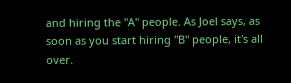and hiring the "A" people. As Joel says, as soon as you start hiring "B" people, it's all over.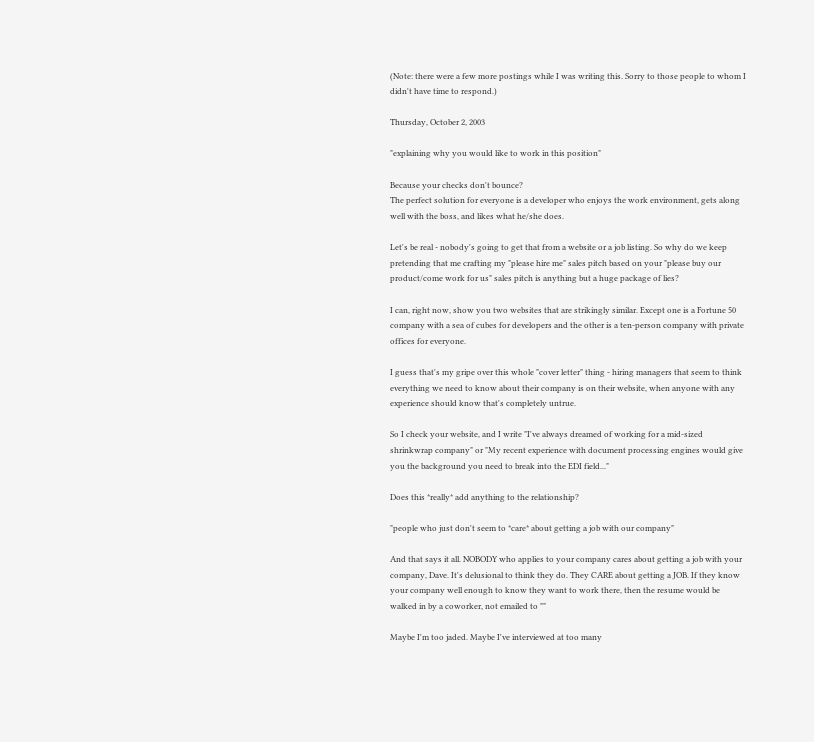(Note: there were a few more postings while I was writing this. Sorry to those people to whom I didn't have time to respond.)

Thursday, October 2, 2003

"explaining why you would like to work in this position"

Because your checks don't bounce?
The perfect solution for everyone is a developer who enjoys the work environment, gets along well with the boss, and likes what he/she does.

Let's be real - nobody's going to get that from a website or a job listing. So why do we keep pretending that me crafting my "please hire me" sales pitch based on your "please buy our product/come work for us" sales pitch is anything but a huge package of lies?

I can, right now, show you two websites that are strikingly similar. Except one is a Fortune 50 company with a sea of cubes for developers and the other is a ten-person company with private offices for everyone.

I guess that's my gripe over this whole "cover letter" thing - hiring managers that seem to think everything we need to know about their company is on their website, when anyone with any experience should know that's completely untrue.

So I check your website, and I write "I've always dreamed of working for a mid-sized shrinkwrap company" or "My recent experience with document processing engines would give you the background you need to break into the EDI field..."

Does this *really* add anything to the relationship?

"people who just don't seem to *care* about getting a job with our company"

And that says it all. NOBODY who applies to your company cares about getting a job with your company, Dave. It's delusional to think they do. They CARE about getting a JOB. If they know your company well enough to know they want to work there, then the resume would be walked in by a coworker, not emailed to ""

Maybe I'm too jaded. Maybe I've interviewed at too many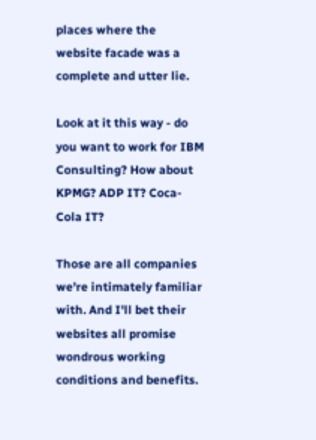places where the website facade was a complete and utter lie.

Look at it this way - do you want to work for IBM Consulting? How about KPMG? ADP IT? Coca-Cola IT?

Those are all companies we're intimately familiar with. And I'll bet their websites all promise wondrous working conditions and benefits.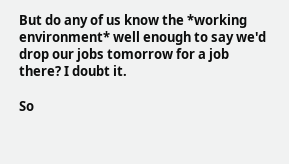But do any of us know the *working environment* well enough to say we'd drop our jobs tomorrow for a job there? I doubt it.

So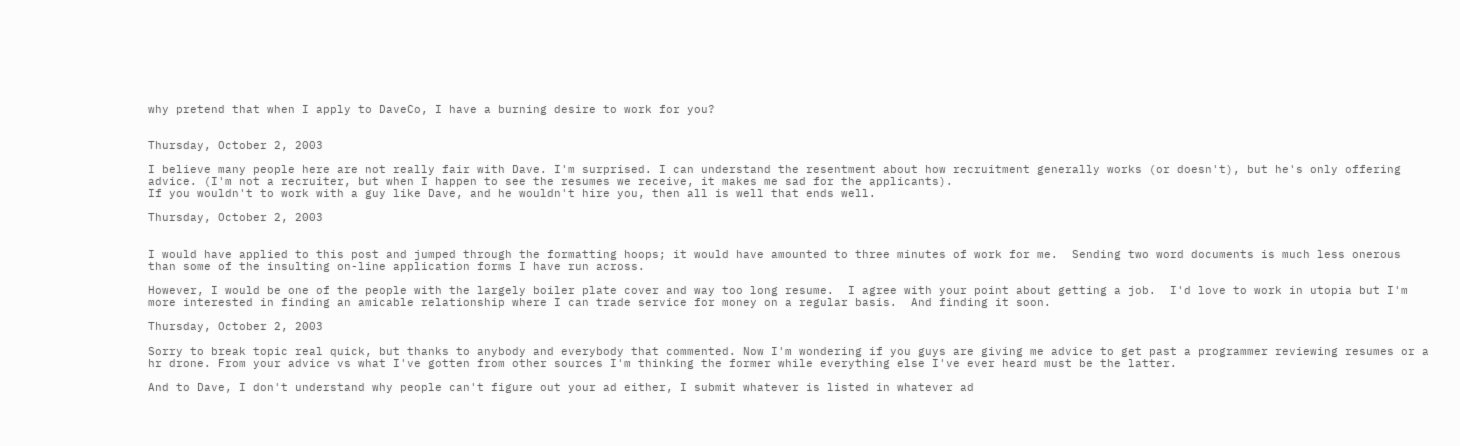why pretend that when I apply to DaveCo, I have a burning desire to work for you?


Thursday, October 2, 2003

I believe many people here are not really fair with Dave. I'm surprised. I can understand the resentment about how recruitment generally works (or doesn't), but he's only offering advice. (I'm not a recruiter, but when I happen to see the resumes we receive, it makes me sad for the applicants).
If you wouldn't to work with a guy like Dave, and he wouldn't hire you, then all is well that ends well.

Thursday, October 2, 2003


I would have applied to this post and jumped through the formatting hoops; it would have amounted to three minutes of work for me.  Sending two word documents is much less onerous than some of the insulting on-line application forms I have run across.

However, I would be one of the people with the largely boiler plate cover and way too long resume.  I agree with your point about getting a job.  I'd love to work in utopia but I'm more interested in finding an amicable relationship where I can trade service for money on a regular basis.  And finding it soon.

Thursday, October 2, 2003

Sorry to break topic real quick, but thanks to anybody and everybody that commented. Now I'm wondering if you guys are giving me advice to get past a programmer reviewing resumes or a hr drone. From your advice vs what I've gotten from other sources I'm thinking the former while everything else I've ever heard must be the latter.

And to Dave, I don't understand why people can't figure out your ad either, I submit whatever is listed in whatever ad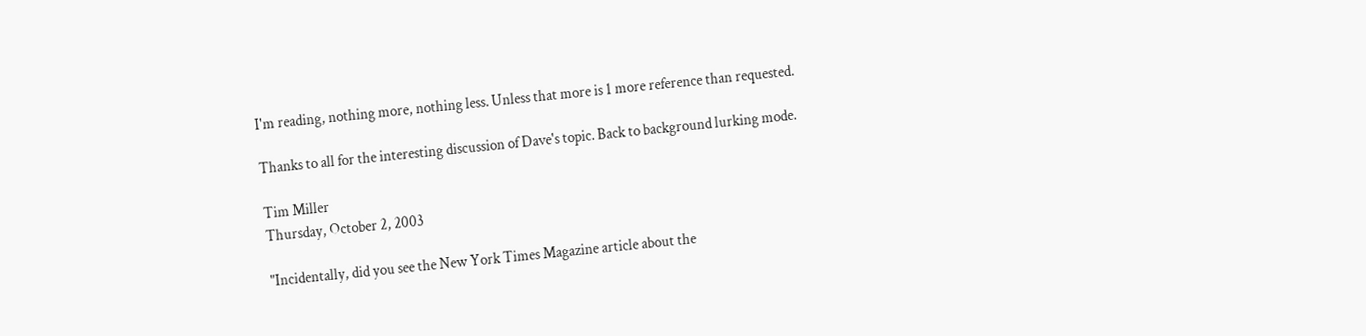I'm reading, nothing more, nothing less. Unless that more is 1 more reference than requested.

Thanks to all for the interesting discussion of Dave's topic. Back to background lurking mode.

Tim Miller
Thursday, October 2, 2003

"Incidentally, did you see the New York Times Magazine article about the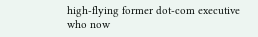high-flying former dot-com executive who now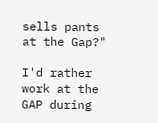sells pants at the Gap?"

I'd rather work at the GAP during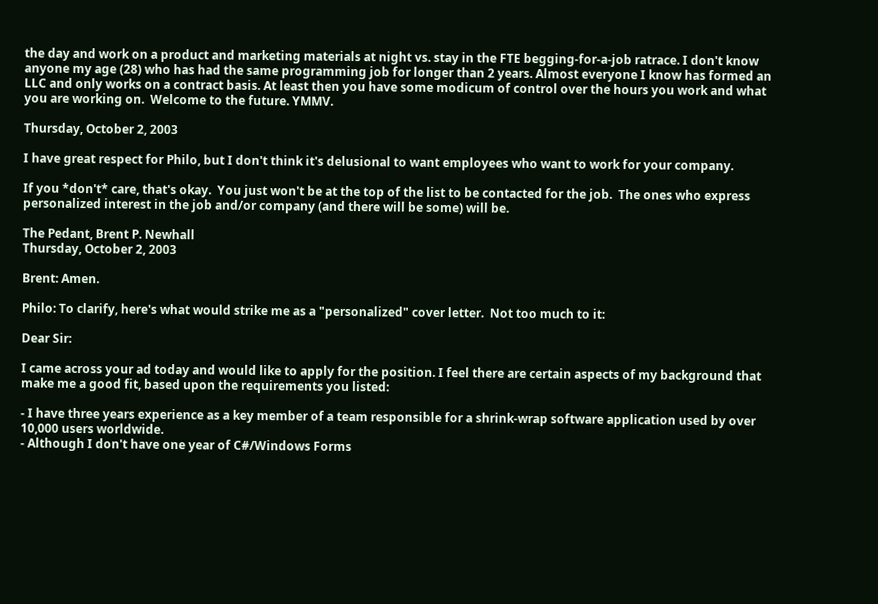the day and work on a product and marketing materials at night vs. stay in the FTE begging-for-a-job ratrace. I don't know anyone my age (28) who has had the same programming job for longer than 2 years. Almost everyone I know has formed an LLC and only works on a contract basis. At least then you have some modicum of control over the hours you work and what you are working on.  Welcome to the future. YMMV.

Thursday, October 2, 2003

I have great respect for Philo, but I don't think it's delusional to want employees who want to work for your company.

If you *don't* care, that's okay.  You just won't be at the top of the list to be contacted for the job.  The ones who express personalized interest in the job and/or company (and there will be some) will be.

The Pedant, Brent P. Newhall
Thursday, October 2, 2003

Brent: Amen.

Philo: To clarify, here's what would strike me as a "personalized" cover letter.  Not too much to it:

Dear Sir:

I came across your ad today and would like to apply for the position. I feel there are certain aspects of my background that make me a good fit, based upon the requirements you listed:

- I have three years experience as a key member of a team responsible for a shrink-wrap software application used by over 10,000 users worldwide.
- Although I don't have one year of C#/Windows Forms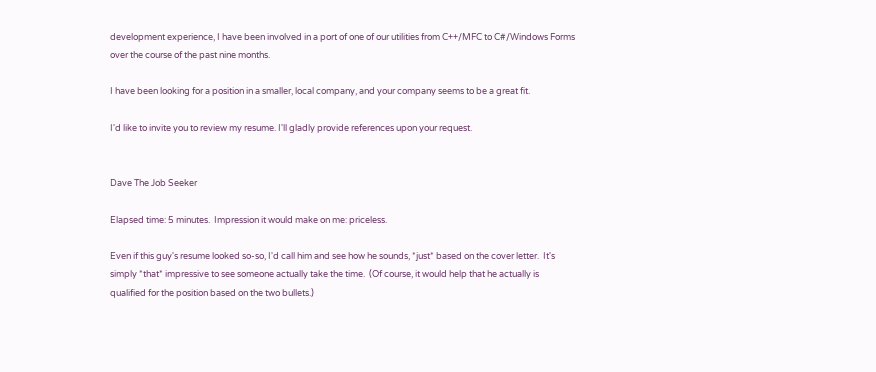development experience, I have been involved in a port of one of our utilities from C++/MFC to C#/Windows Forms over the course of the past nine months.

I have been looking for a position in a smaller, local company, and your company seems to be a great fit.

I'd like to invite you to review my resume. I'll gladly provide references upon your request.


Dave The Job Seeker

Elapsed time: 5 minutes.  Impression it would make on me: priceless.

Even if this guy's resume looked so-so, I'd call him and see how he sounds, *just* based on the cover letter.  It's simply *that* impressive to see someone actually take the time.  (Of course, it would help that he actually is qualified for the position based on the two bullets.)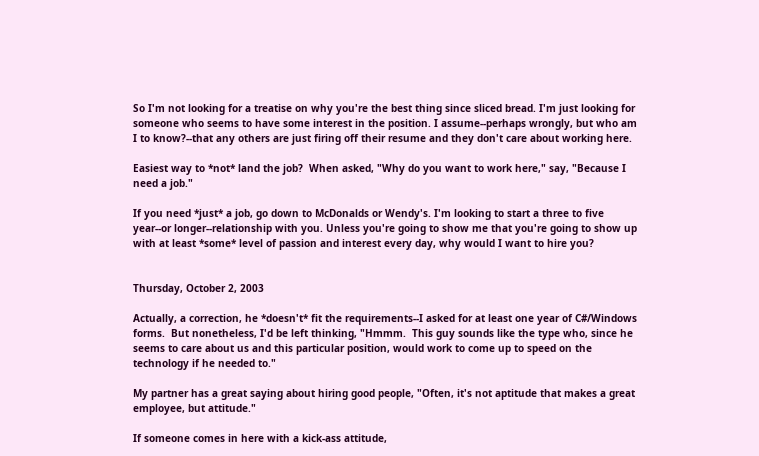So I'm not looking for a treatise on why you're the best thing since sliced bread. I'm just looking for someone who seems to have some interest in the position. I assume--perhaps wrongly, but who am I to know?--that any others are just firing off their resume and they don't care about working here.

Easiest way to *not* land the job?  When asked, "Why do you want to work here," say, "Because I need a job."

If you need *just* a job, go down to McDonalds or Wendy's. I'm looking to start a three to five year--or longer--relationship with you. Unless you're going to show me that you're going to show up with at least *some* level of passion and interest every day, why would I want to hire you?


Thursday, October 2, 2003

Actually, a correction, he *doesn't* fit the requirements--I asked for at least one year of C#/Windows forms.  But nonetheless, I'd be left thinking, "Hmmm.  This guy sounds like the type who, since he seems to care about us and this particular position, would work to come up to speed on the technology if he needed to."

My partner has a great saying about hiring good people, "Often, it's not aptitude that makes a great employee, but attitude."

If someone comes in here with a kick-ass attitude,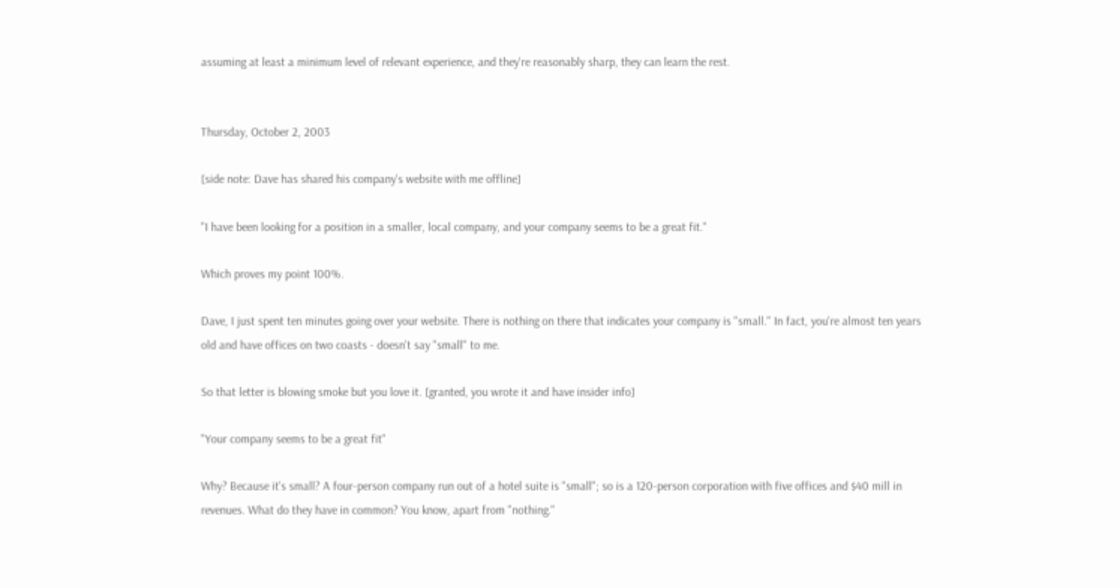assuming at least a minimum level of relevant experience, and they're reasonably sharp, they can learn the rest.


Thursday, October 2, 2003

[side note: Dave has shared his company's website with me offline]

"I have been looking for a position in a smaller, local company, and your company seems to be a great fit."

Which proves my point 100%.

Dave, I just spent ten minutes going over your website. There is nothing on there that indicates your company is "small." In fact, you're almost ten years old and have offices on two coasts - doesn't say "small" to me.

So that letter is blowing smoke but you love it. [granted, you wrote it and have insider info]

"Your company seems to be a great fit"

Why? Because it's small? A four-person company run out of a hotel suite is "small"; so is a 120-person corporation with five offices and $40 mill in revenues. What do they have in common? You know, apart from "nothing."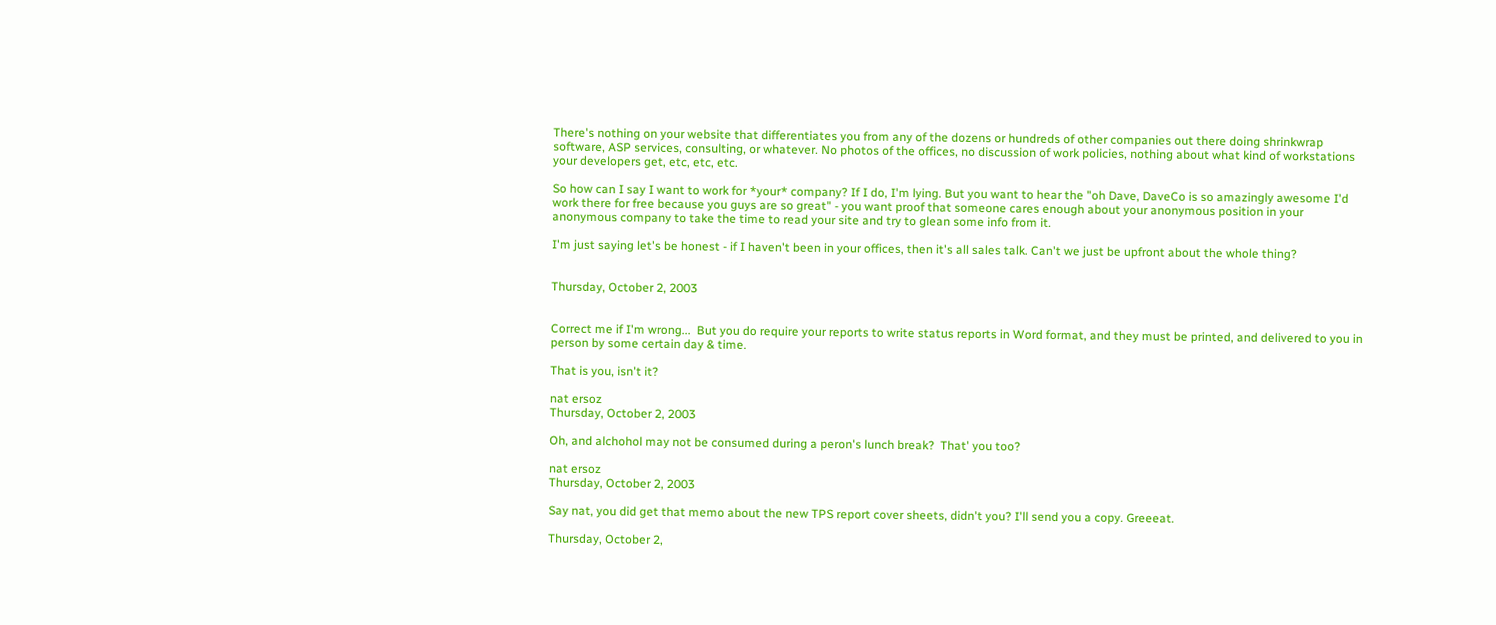There's nothing on your website that differentiates you from any of the dozens or hundreds of other companies out there doing shrinkwrap software, ASP services, consulting, or whatever. No photos of the offices, no discussion of work policies, nothing about what kind of workstations your developers get, etc, etc, etc.

So how can I say I want to work for *your* company? If I do, I'm lying. But you want to hear the "oh Dave, DaveCo is so amazingly awesome I'd work there for free because you guys are so great" - you want proof that someone cares enough about your anonymous position in your anonymous company to take the time to read your site and try to glean some info from it.

I'm just saying let's be honest - if I haven't been in your offices, then it's all sales talk. Can't we just be upfront about the whole thing?


Thursday, October 2, 2003


Correct me if I'm wrong...  But you do require your reports to write status reports in Word format, and they must be printed, and delivered to you in person by some certain day & time.

That is you, isn't it?

nat ersoz
Thursday, October 2, 2003

Oh, and alchohol may not be consumed during a peron's lunch break?  That' you too?

nat ersoz
Thursday, October 2, 2003

Say nat, you did get that memo about the new TPS report cover sheets, didn't you? I'll send you a copy. Greeeat.

Thursday, October 2,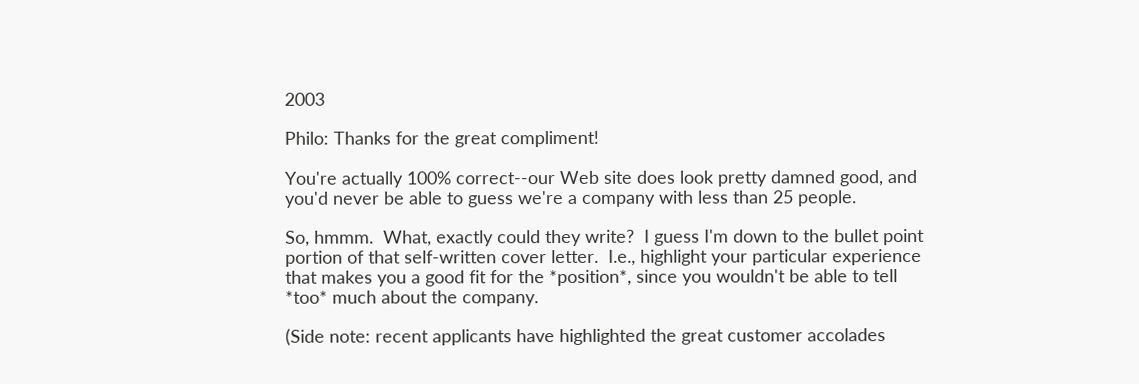2003

Philo: Thanks for the great compliment!

You're actually 100% correct--our Web site does look pretty damned good, and you'd never be able to guess we're a company with less than 25 people.

So, hmmm.  What, exactly could they write?  I guess I'm down to the bullet point portion of that self-written cover letter.  I.e., highlight your particular experience that makes you a good fit for the *position*, since you wouldn't be able to tell *too* much about the company.

(Side note: recent applicants have highlighted the great customer accolades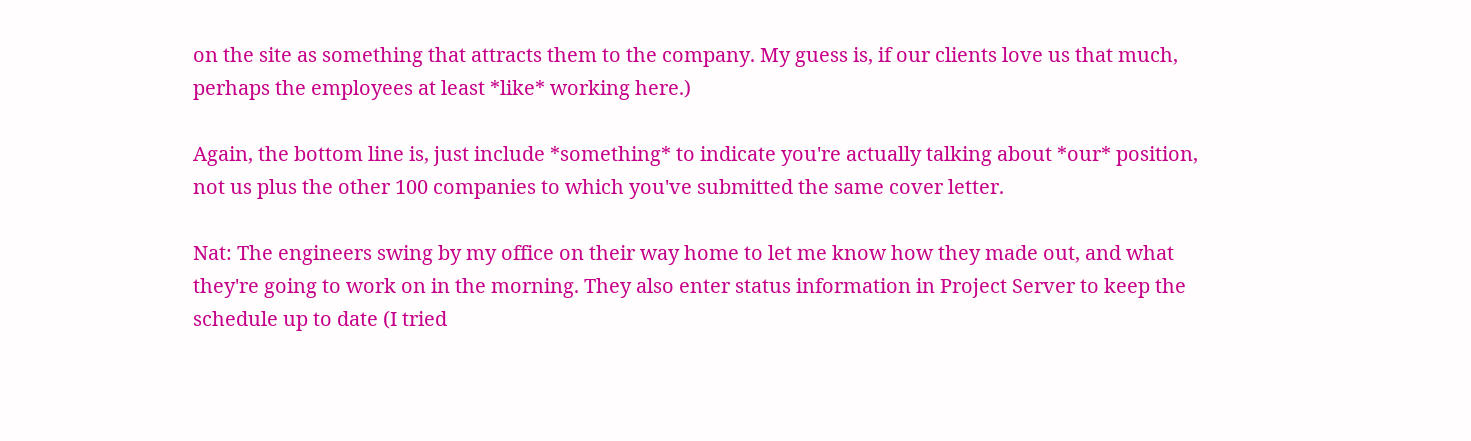on the site as something that attracts them to the company. My guess is, if our clients love us that much, perhaps the employees at least *like* working here.)

Again, the bottom line is, just include *something* to indicate you're actually talking about *our* position, not us plus the other 100 companies to which you've submitted the same cover letter.

Nat: The engineers swing by my office on their way home to let me know how they made out, and what they're going to work on in the morning. They also enter status information in Project Server to keep the schedule up to date (I tried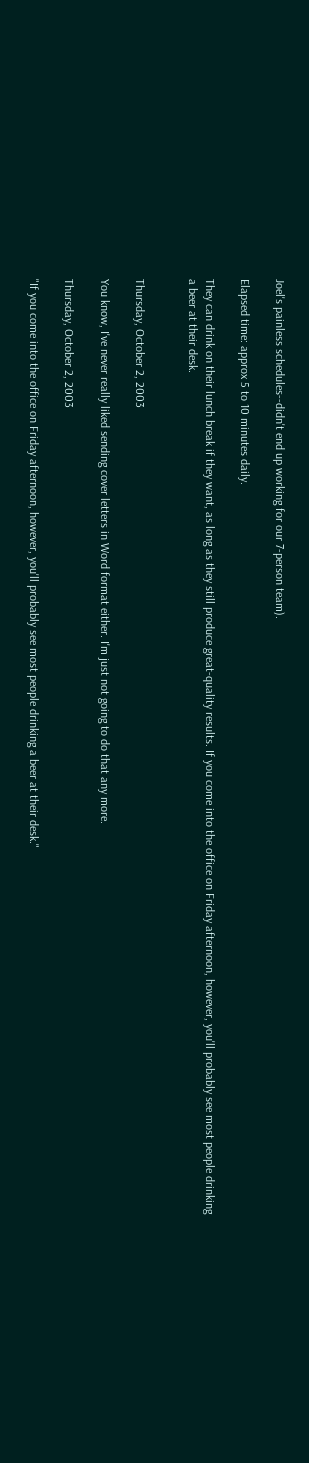Joel's painless schedules--didn't end up working for our 7-person team).

Elapsed time: approx 5 to 10 minutes daily.

They can drink on their lunch break if they want, as long as they still produce great-quality results. If you come into the office on Friday afternoon, however, you'll probably see most people drinking a beer at their desk.


Thursday, October 2, 2003

You know, I've never really liked sending cover letters in Word format either. I'm just not going to do that any more.

Thursday, October 2, 2003

"If you come into the office on Friday afternoon, however, you'll probably see most people drinking a beer at their desk."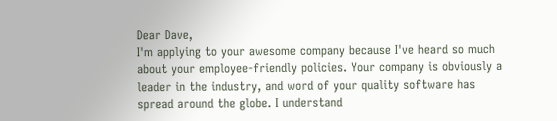Dear Dave,
I'm applying to your awesome company because I've heard so much about your employee-friendly policies. Your company is obviously a leader in the industry, and word of your quality software has spread around the globe. I understand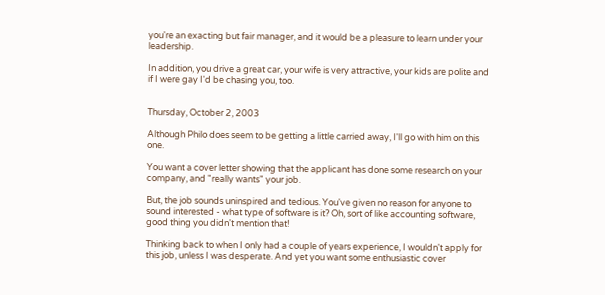you're an exacting but fair manager, and it would be a pleasure to learn under your leadership.

In addition, you drive a great car, your wife is very attractive, your kids are polite and if I were gay I'd be chasing you, too.


Thursday, October 2, 2003

Although Philo does seem to be getting a little carried away, I'll go with him on this one.

You want a cover letter showing that the applicant has done some research on your company, and "really wants" your job.

But, the job sounds uninspired and tedious. You've given no reason for anyone to sound interested - what type of software is it? Oh, sort of like accounting software, good thing you didn't mention that!

Thinking back to when I only had a couple of years experience, I wouldn't apply for this job, unless I was desperate. And yet you want some enthusiastic cover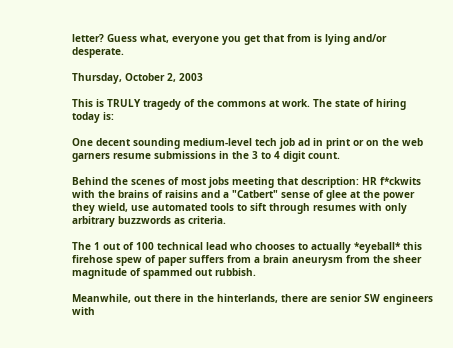letter? Guess what, everyone you get that from is lying and/or desperate.

Thursday, October 2, 2003

This is TRULY tragedy of the commons at work. The state of hiring today is:

One decent sounding medium-level tech job ad in print or on the web garners resume submissions in the 3 to 4 digit count.

Behind the scenes of most jobs meeting that description: HR f*ckwits with the brains of raisins and a "Catbert" sense of glee at the power they wield, use automated tools to sift through resumes with only arbitrary buzzwords as criteria.

The 1 out of 100 technical lead who chooses to actually *eyeball* this firehose spew of paper suffers from a brain aneurysm from the sheer magnitude of spammed out rubbish.

Meanwhile, out there in the hinterlands, there are senior SW engineers with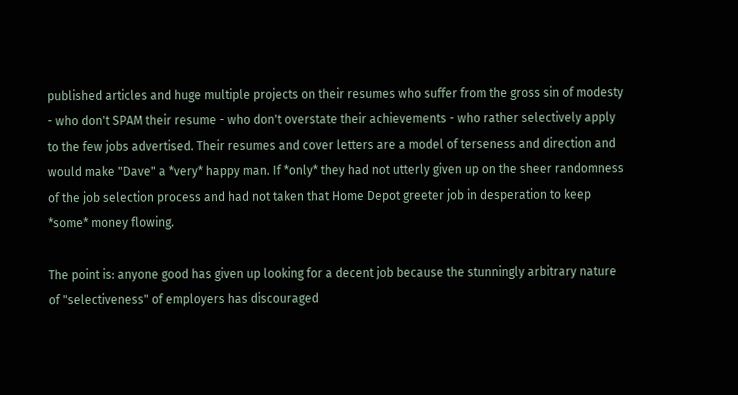published articles and huge multiple projects on their resumes who suffer from the gross sin of modesty - who don't SPAM their resume - who don't overstate their achievements - who rather selectively apply to the few jobs advertised. Their resumes and cover letters are a model of terseness and direction and would make "Dave" a *very* happy man. If *only* they had not utterly given up on the sheer randomness of the job selection process and had not taken that Home Depot greeter job in desperation to keep *some* money flowing.

The point is: anyone good has given up looking for a decent job because the stunningly arbitrary nature of "selectiveness" of employers has discouraged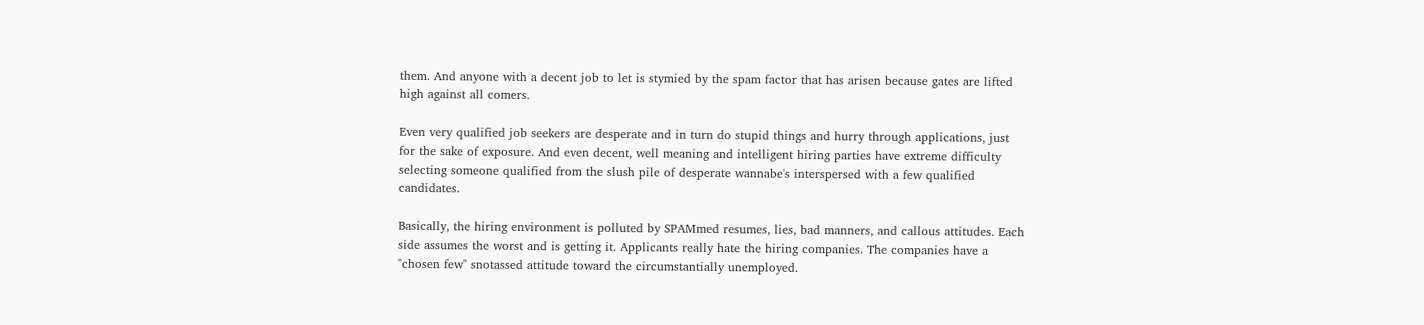them. And anyone with a decent job to let is stymied by the spam factor that has arisen because gates are lifted high against all comers.

Even very qualified job seekers are desperate and in turn do stupid things and hurry through applications, just for the sake of exposure. And even decent, well meaning and intelligent hiring parties have extreme difficulty selecting someone qualified from the slush pile of desperate wannabe's interspersed with a few qualified candidates.

Basically, the hiring environment is polluted by SPAMmed resumes, lies, bad manners, and callous attitudes. Each side assumes the worst and is getting it. Applicants really hate the hiring companies. The companies have a "chosen few" snotassed attitude toward the circumstantially unemployed.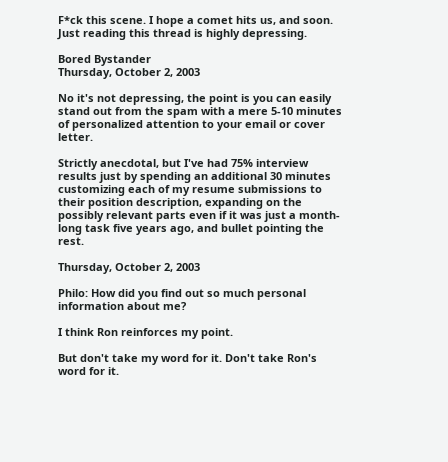F*ck this scene. I hope a comet hits us, and soon. Just reading this thread is highly depressing.

Bored Bystander
Thursday, October 2, 2003

No it's not depressing, the point is you can easily stand out from the spam with a mere 5-10 minutes of personalized attention to your email or cover letter.

Strictly anecdotal, but I've had 75% interview results just by spending an additional 30 minutes customizing each of my resume submissions to their position description, expanding on the possibly relevant parts even if it was just a month-long task five years ago, and bullet pointing the rest.

Thursday, October 2, 2003

Philo: How did you find out so much personal information about me?

I think Ron reinforces my point.

But don't take my word for it. Don't take Ron's word for it.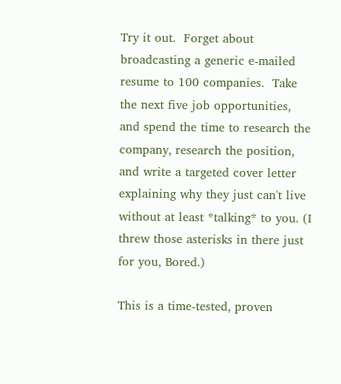Try it out.  Forget about broadcasting a generic e-mailed resume to 100 companies.  Take the next five job opportunities, and spend the time to research the company, research the position, and write a targeted cover letter explaining why they just can't live without at least *talking* to you. (I threw those asterisks in there just for you, Bored.)

This is a time-tested, proven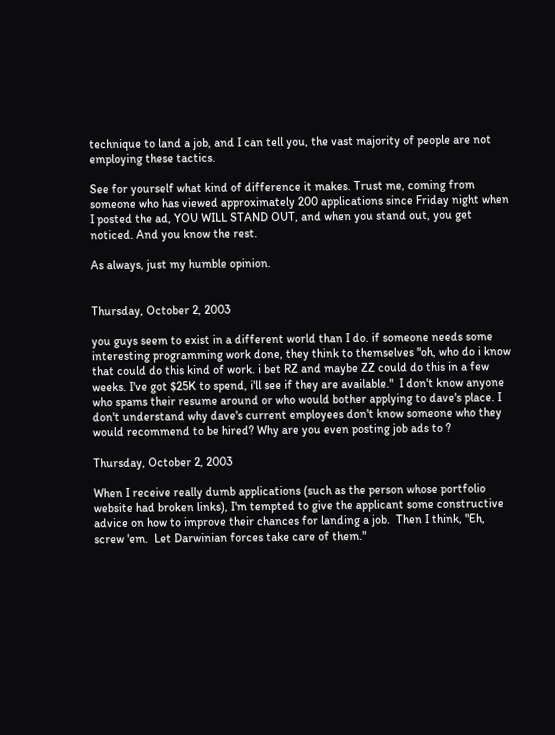technique to land a job, and I can tell you, the vast majority of people are not employing these tactics.

See for yourself what kind of difference it makes. Trust me, coming from someone who has viewed approximately 200 applications since Friday night when I posted the ad, YOU WILL STAND OUT, and when you stand out, you get noticed. And you know the rest.

As always, just my humble opinion.


Thursday, October 2, 2003

you guys seem to exist in a different world than I do. if someone needs some interesting programming work done, they think to themselves "oh, who do i know that could do this kind of work. i bet RZ and maybe ZZ could do this in a few weeks. I've got $25K to spend, i'll see if they are available."  I don't know anyone who spams their resume around or who would bother applying to dave's place. I don't understand why dave's current employees don't know someone who they would recommend to be hired? Why are you even posting job ads to ?

Thursday, October 2, 2003

When I receive really dumb applications (such as the person whose portfolio website had broken links), I'm tempted to give the applicant some constructive advice on how to improve their chances for landing a job.  Then I think, "Eh, screw 'em.  Let Darwinian forces take care of them."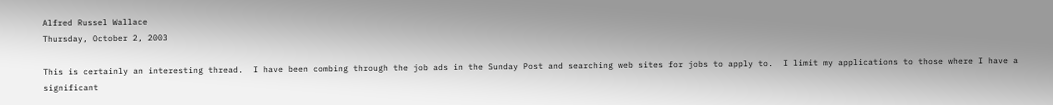Alfred Russel Wallace
Thursday, October 2, 2003

This is certainly an interesting thread.  I have been combing through the job ads in the Sunday Post and searching web sites for jobs to apply to.  I limit my applications to those where I have a significant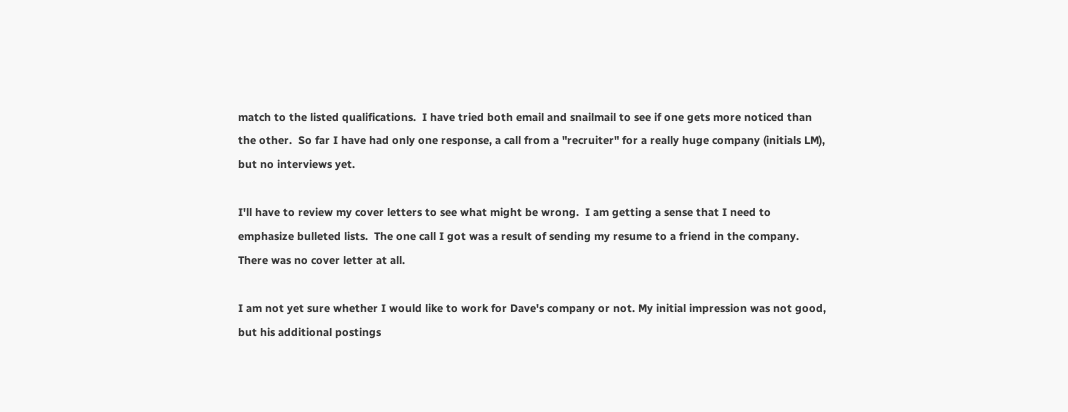match to the listed qualifications.  I have tried both email and snailmail to see if one gets more noticed than the other.  So far I have had only one response, a call from a "recruiter" for a really huge company (initials LM), but no interviews yet.

I'll have to review my cover letters to see what might be wrong.  I am getting a sense that I need to emphasize bulleted lists.  The one call I got was a result of sending my resume to a friend in the company.  There was no cover letter at all.

I am not yet sure whether I would like to work for Dave's company or not. My initial impression was not good, but his additional postings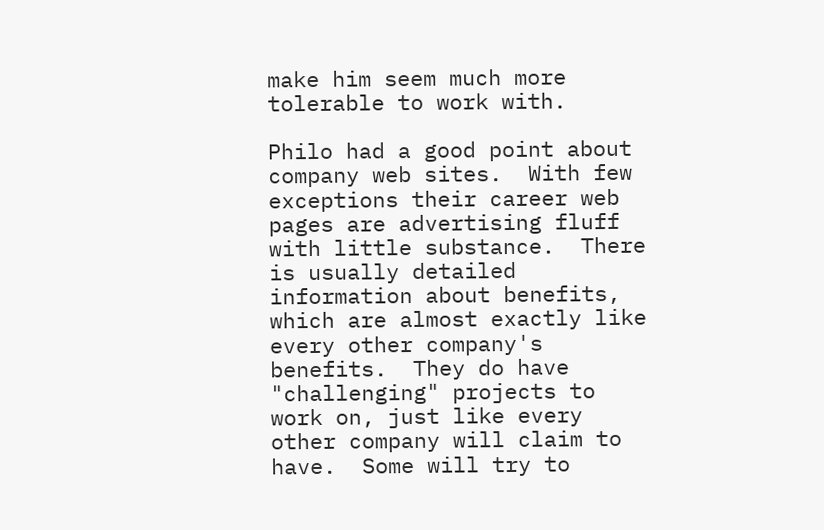make him seem much more tolerable to work with.

Philo had a good point about company web sites.  With few exceptions their career web pages are advertising fluff with little substance.  There is usually detailed information about benefits, which are almost exactly like every other company's benefits.  They do have "challenging" projects to work on, just like every other company will claim to have.  Some will try to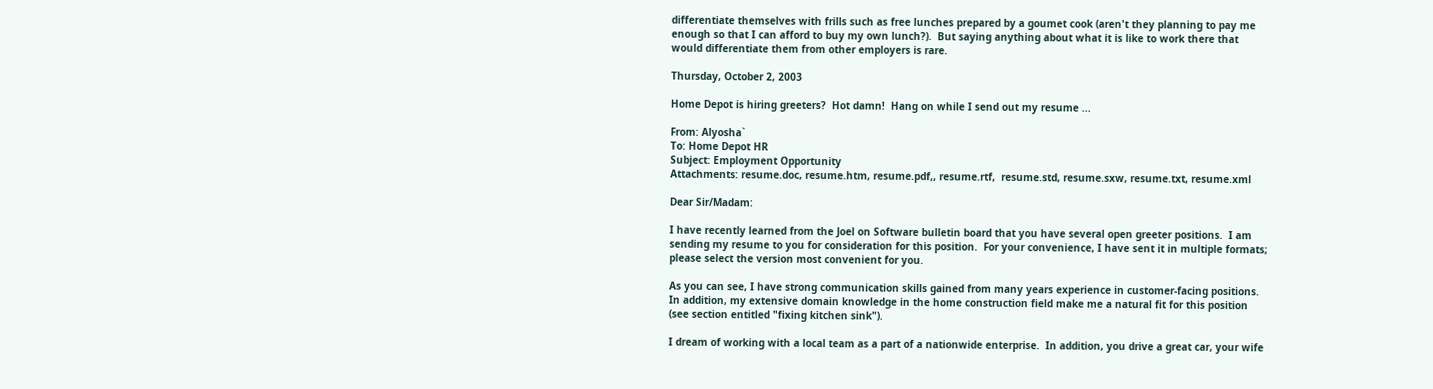differentiate themselves with frills such as free lunches prepared by a goumet cook (aren't they planning to pay me enough so that I can afford to buy my own lunch?).  But saying anything about what it is like to work there that would differentiate them from other employers is rare.

Thursday, October 2, 2003

Home Depot is hiring greeters?  Hot damn!  Hang on while I send out my resume ...

From: Alyosha`
To: Home Depot HR
Subject: Employment Opportunity
Attachments: resume.doc, resume.htm, resume.pdf,, resume.rtf,  resume.std, resume.sxw, resume.txt, resume.xml

Dear Sir/Madam:

I have recently learned from the Joel on Software bulletin board that you have several open greeter positions.  I am sending my resume to you for consideration for this position.  For your convenience, I have sent it in multiple formats; please select the version most convenient for you.

As you can see, I have strong communication skills gained from many years experience in customer-facing positions.  In addition, my extensive domain knowledge in the home construction field make me a natural fit for this position (see section entitled "fixing kitchen sink").

I dream of working with a local team as a part of a nationwide enterprise.  In addition, you drive a great car, your wife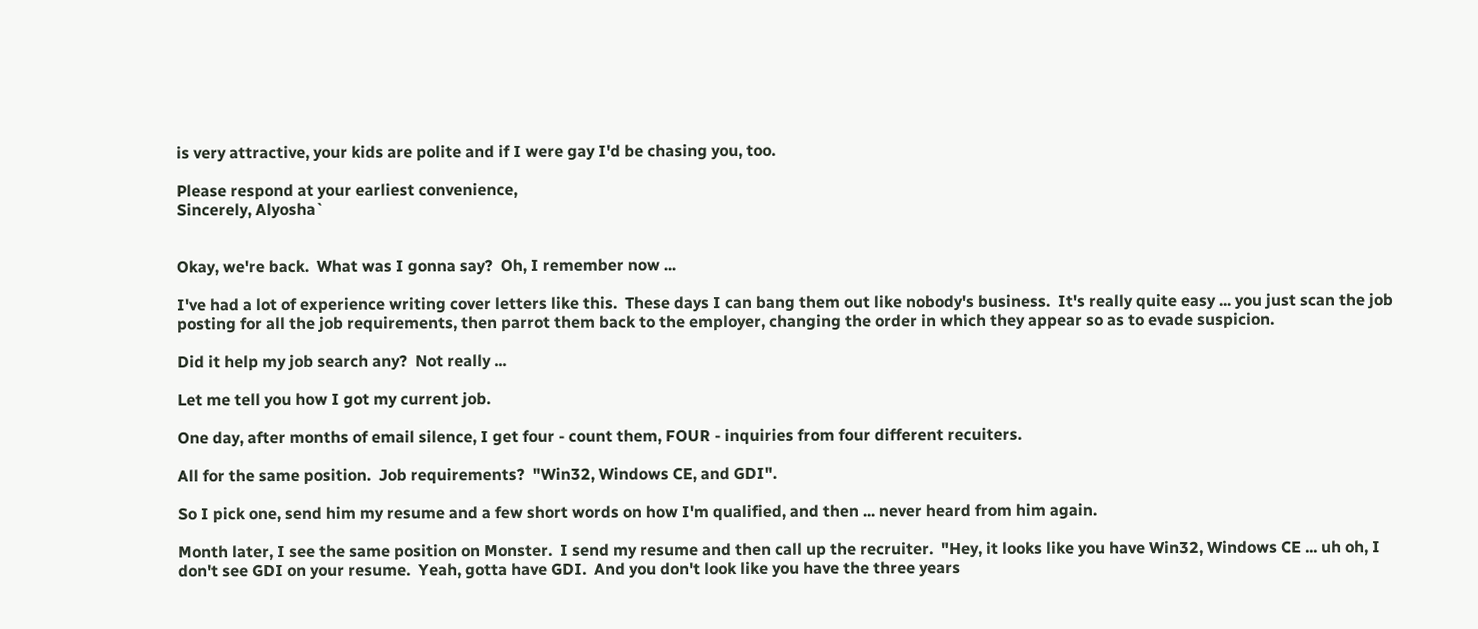is very attractive, your kids are polite and if I were gay I'd be chasing you, too.

Please respond at your earliest convenience,
Sincerely, Alyosha`


Okay, we're back.  What was I gonna say?  Oh, I remember now ...

I've had a lot of experience writing cover letters like this.  These days I can bang them out like nobody's business.  It's really quite easy ... you just scan the job posting for all the job requirements, then parrot them back to the employer, changing the order in which they appear so as to evade suspicion.

Did it help my job search any?  Not really ...

Let me tell you how I got my current job.

One day, after months of email silence, I get four - count them, FOUR - inquiries from four different recuiters.

All for the same position.  Job requirements?  "Win32, Windows CE, and GDI".

So I pick one, send him my resume and a few short words on how I'm qualified, and then ... never heard from him again.

Month later, I see the same position on Monster.  I send my resume and then call up the recruiter.  "Hey, it looks like you have Win32, Windows CE ... uh oh, I don't see GDI on your resume.  Yeah, gotta have GDI.  And you don't look like you have the three years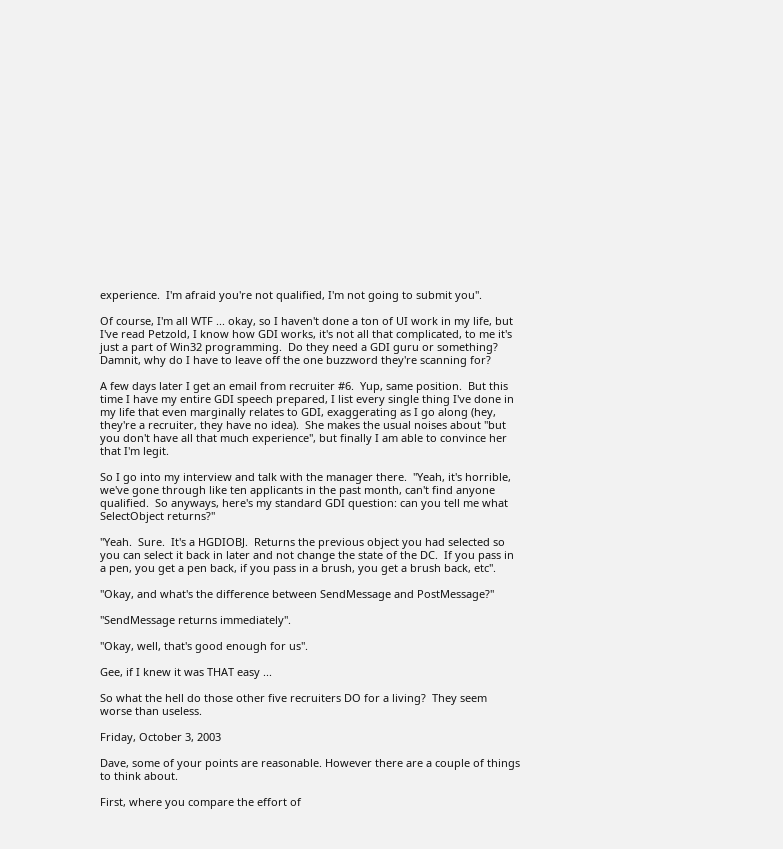experience.  I'm afraid you're not qualified, I'm not going to submit you".

Of course, I'm all WTF ... okay, so I haven't done a ton of UI work in my life, but I've read Petzold, I know how GDI works, it's not all that complicated, to me it's just a part of Win32 programming.  Do they need a GDI guru or something?  Damnit, why do I have to leave off the one buzzword they're scanning for?

A few days later I get an email from recruiter #6.  Yup, same position.  But this time I have my entire GDI speech prepared, I list every single thing I've done in my life that even marginally relates to GDI, exaggerating as I go along (hey, they're a recruiter, they have no idea).  She makes the usual noises about "but you don't have all that much experience", but finally I am able to convince her that I'm legit.

So I go into my interview and talk with the manager there.  "Yeah, it's horrible, we've gone through like ten applicants in the past month, can't find anyone qualified.  So anyways, here's my standard GDI question: can you tell me what SelectObject returns?"

"Yeah.  Sure.  It's a HGDIOBJ.  Returns the previous object you had selected so you can select it back in later and not change the state of the DC.  If you pass in a pen, you get a pen back, if you pass in a brush, you get a brush back, etc".

"Okay, and what's the difference between SendMessage and PostMessage?"

"SendMessage returns immediately".

"Okay, well, that's good enough for us".

Gee, if I knew it was THAT easy ...

So what the hell do those other five recruiters DO for a living?  They seem worse than useless.

Friday, October 3, 2003

Dave, some of your points are reasonable. However there are a couple of things to think about.

First, where you compare the effort of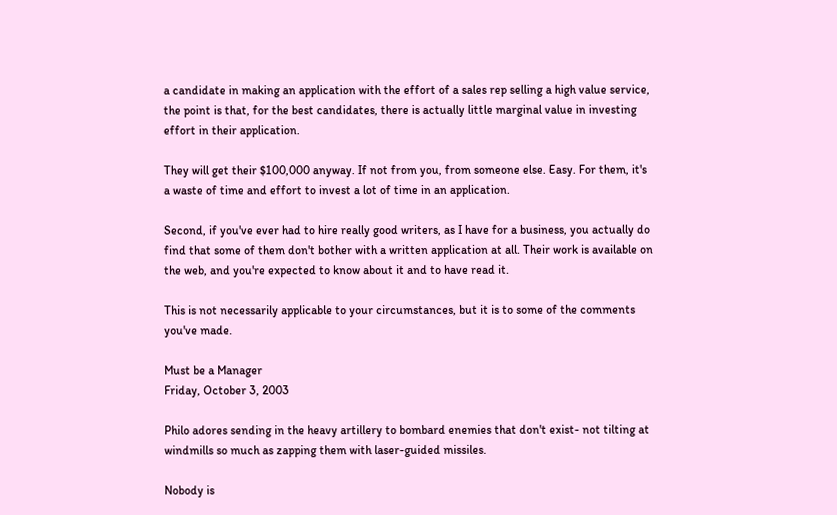a candidate in making an application with the effort of a sales rep selling a high value service, the point is that, for the best candidates, there is actually little marginal value in investing effort in their application.

They will get their $100,000 anyway. If not from you, from someone else. Easy. For them, it's a waste of time and effort to invest a lot of time in an application.

Second, if you've ever had to hire really good writers, as I have for a business, you actually do find that some of them don't bother with a written application at all. Their work is available on the web, and you're expected to know about it and to have read it.

This is not necessarily applicable to your circumstances, but it is to some of the comments you've made.

Must be a Manager
Friday, October 3, 2003

Philo adores sending in the heavy artillery to bombard enemies that don't exist- not tilting at windmills so much as zapping them with laser-guided missiles.

Nobody is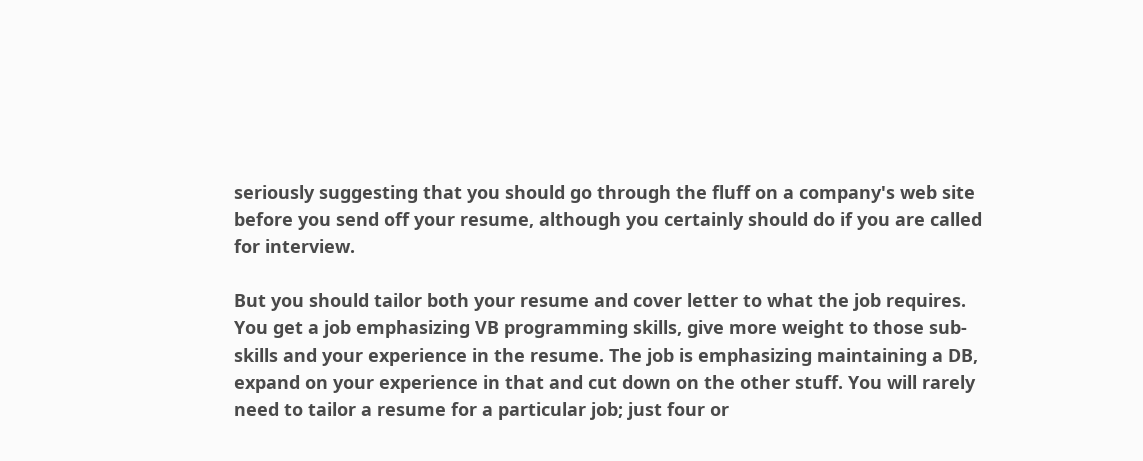seriously suggesting that you should go through the fluff on a company's web site before you send off your resume, although you certainly should do if you are called for interview.

But you should tailor both your resume and cover letter to what the job requires. You get a job emphasizing VB programming skills, give more weight to those sub-skills and your experience in the resume. The job is emphasizing maintaining a DB, expand on your experience in that and cut down on the other stuff. You will rarely need to tailor a resume for a particular job; just four or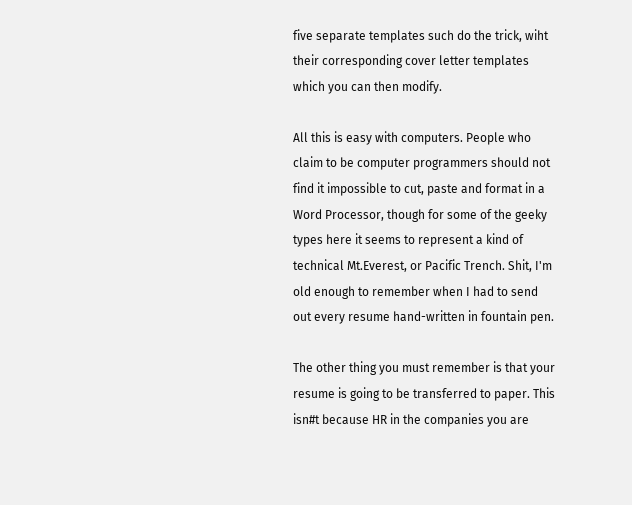five separate templates such do the trick, wiht their corresponding cover letter templates which you can then modify.

All this is easy with computers. People who claim to be computer programmers should not find it impossible to cut, paste and format in a Word Processor, though for some of the geeky types here it seems to represent a kind of technical Mt.Everest, or Pacific Trench. Shit, I'm old enough to remember when I had to send out every resume hand-written in fountain pen.

The other thing you must remember is that your resume is going to be transferred to paper. This isn#t because HR in the companies you are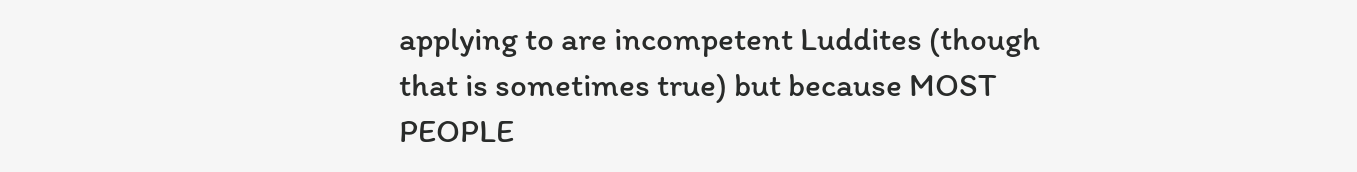applying to are incompetent Luddites (though that is sometimes true) but because MOST PEOPLE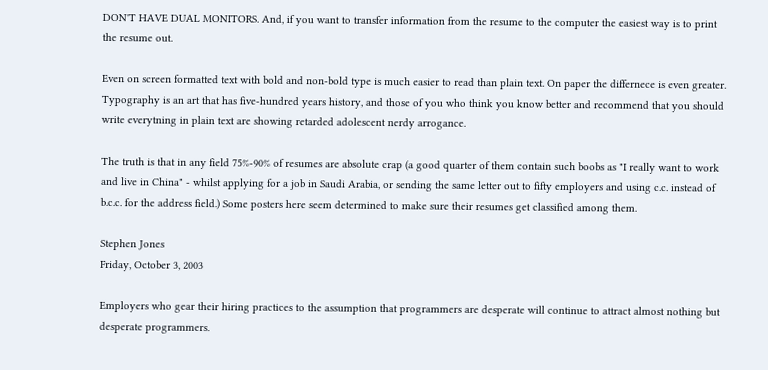DON'T HAVE DUAL MONITORS. And, if you want to transfer information from the resume to the computer the easiest way is to print the resume out.

Even on screen formatted text with bold and non-bold type is much easier to read than plain text. On paper the differnece is even greater. Typography is an art that has five-hundred years history, and those of you who think you know better and recommend that you should write everytning in plain text are showing retarded adolescent nerdy arrogance.

The truth is that in any field 75%-90% of resumes are absolute crap (a good quarter of them contain such boobs as "I really want to work and live in China" - whilst applying for a job in Saudi Arabia, or sending the same letter out to fifty employers and using c.c. instead of b.c.c. for the address field.) Some posters here seem determined to make sure their resumes get classified among them.

Stephen Jones
Friday, October 3, 2003

Employers who gear their hiring practices to the assumption that programmers are desperate will continue to attract almost nothing but desperate programmers.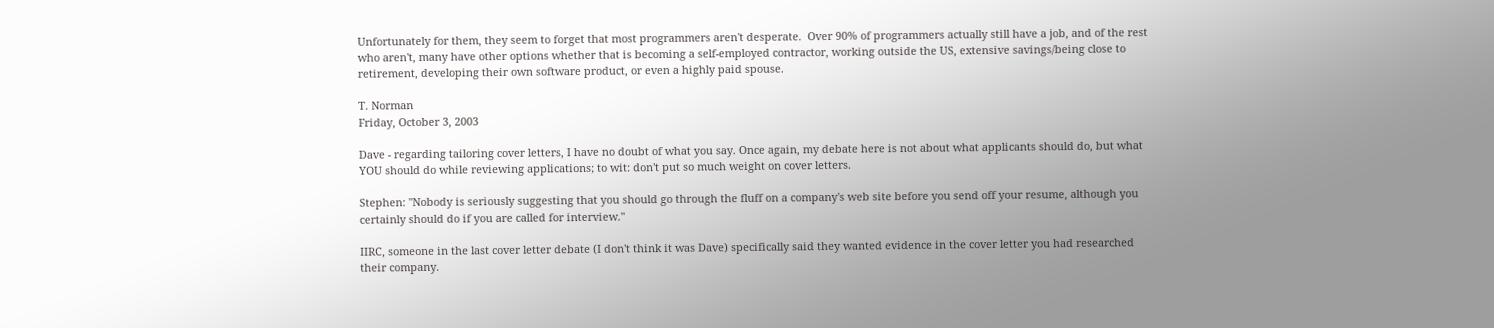Unfortunately for them, they seem to forget that most programmers aren't desperate.  Over 90% of programmers actually still have a job, and of the rest who aren't, many have other options whether that is becoming a self-employed contractor, working outside the US, extensive savings/being close to retirement, developing their own software product, or even a highly paid spouse.

T. Norman
Friday, October 3, 2003

Dave - regarding tailoring cover letters, I have no doubt of what you say. Once again, my debate here is not about what applicants should do, but what YOU should do while reviewing applications; to wit: don't put so much weight on cover letters.

Stephen: "Nobody is seriously suggesting that you should go through the fluff on a company's web site before you send off your resume, although you certainly should do if you are called for interview."

IIRC, someone in the last cover letter debate (I don't think it was Dave) specifically said they wanted evidence in the cover letter you had researched their company.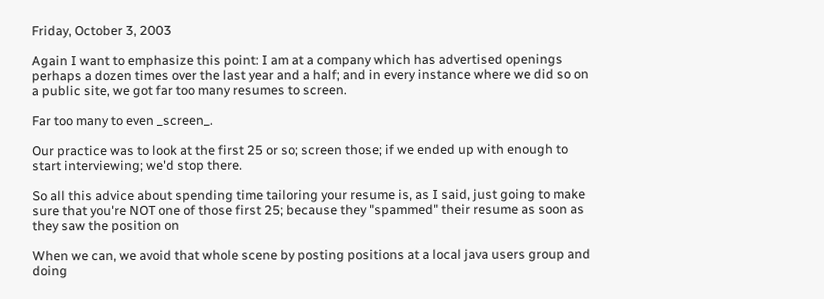Friday, October 3, 2003

Again I want to emphasize this point: I am at a company which has advertised openings perhaps a dozen times over the last year and a half; and in every instance where we did so on a public site, we got far too many resumes to screen.

Far too many to even _screen_.

Our practice was to look at the first 25 or so; screen those; if we ended up with enough to start interviewing; we'd stop there.

So all this advice about spending time tailoring your resume is, as I said, just going to make sure that you're NOT one of those first 25; because they "spammed" their resume as soon as they saw the position on

When we can, we avoid that whole scene by posting positions at a local java users group and doing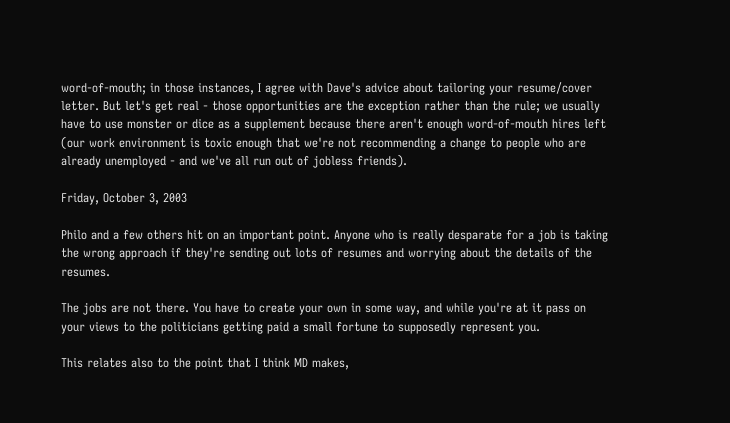word-of-mouth; in those instances, I agree with Dave's advice about tailoring your resume/cover letter. But let's get real - those opportunities are the exception rather than the rule; we usually have to use monster or dice as a supplement because there aren't enough word-of-mouth hires left (our work environment is toxic enough that we're not recommending a change to people who are already unemployed - and we've all run out of jobless friends).

Friday, October 3, 2003

Philo and a few others hit on an important point. Anyone who is really desparate for a job is taking the wrong approach if they're sending out lots of resumes and worrying about the details of the resumes.

The jobs are not there. You have to create your own in some way, and while you're at it pass on your views to the politicians getting paid a small fortune to supposedly represent you.

This relates also to the point that I think MD makes,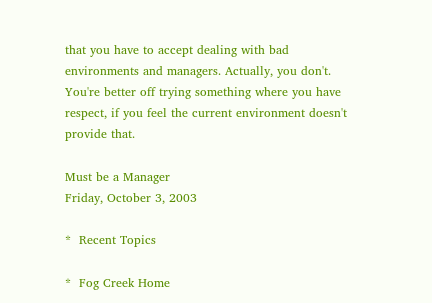that you have to accept dealing with bad environments and managers. Actually, you don't. You're better off trying something where you have respect, if you feel the current environment doesn't provide that.

Must be a Manager
Friday, October 3, 2003

*  Recent Topics

*  Fog Creek Home